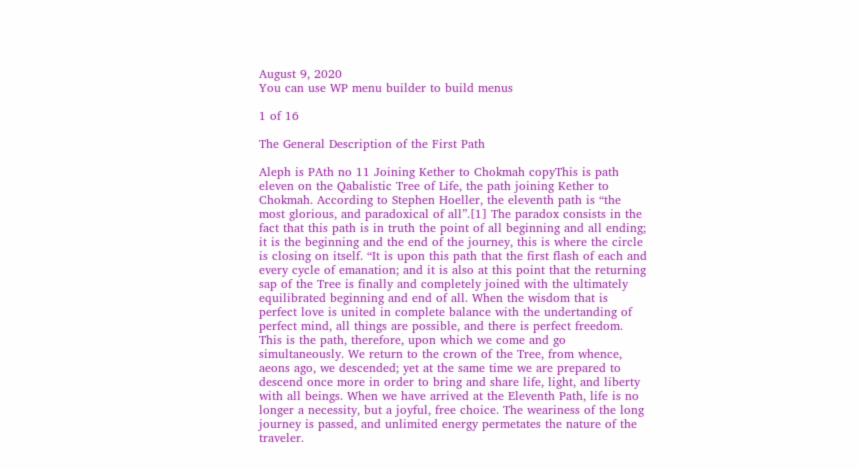August 9, 2020
You can use WP menu builder to build menus

1 of 16

The General Description of the First Path

Aleph is PAth no 11 Joining Kether to Chokmah copyThis is path eleven on the Qabalistic Tree of Life, the path joining Kether to Chokmah. According to Stephen Hoeller, the eleventh path is “the most glorious, and paradoxical of all”.[1] The paradox consists in the fact that this path is in truth the point of all beginning and all ending; it is the beginning and the end of the journey, this is where the circle is closing on itself. “It is upon this path that the first flash of each and every cycle of emanation; and it is also at this point that the returning sap of the Tree is finally and completely joined with the ultimately equilibrated beginning and end of all. When the wisdom that is perfect love is united in complete balance with the undertanding of perfect mind, all things are possible, and there is perfect freedom. This is the path, therefore, upon which we come and go simultaneously. We return to the crown of the Tree, from whence, aeons ago, we descended; yet at the same time we are prepared to descend once more in order to bring and share life, light, and liberty with all beings. When we have arrived at the Eleventh Path, life is no longer a necessity, but a joyful, free choice. The weariness of the long journey is passed, and unlimited energy permetates the nature of the traveler.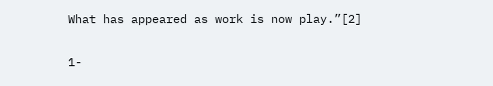What has appeared as work is now play.”[2]

1-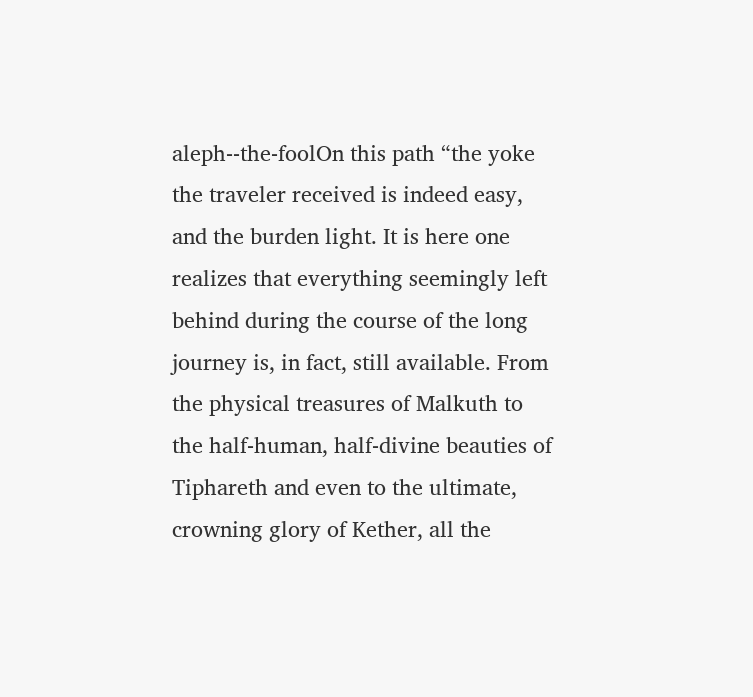aleph--the-foolOn this path “the yoke the traveler received is indeed easy, and the burden light. It is here one realizes that everything seemingly left behind during the course of the long journey is, in fact, still available. From the physical treasures of Malkuth to the half-human, half-divine beauties of Tiphareth and even to the ultimate, crowning glory of Kether, all the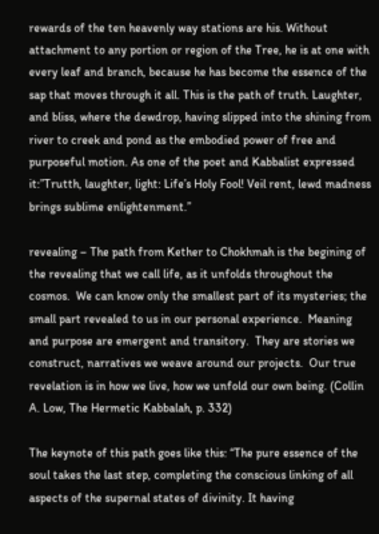rewards of the ten heavenly way stations are his. Without attachment to any portion or region of the Tree, he is at one with every leaf and branch, because he has become the essence of the sap that moves through it all. This is the path of truth. Laughter, and bliss, where the dewdrop, having slipped into the shining from river to creek and pond as the embodied power of free and purposeful motion. As one of the poet and Kabbalist expressed it:”Trutth, laughter, light: Life’s Holy Fool! Veil rent, lewd madness brings sublime enlightenment.”

revealing – The path from Kether to Chokhmah is the begining of the revealing that we call life, as it unfolds throughout the cosmos.  We can know only the smallest part of its mysteries; the small part revealed to us in our personal experience.  Meaning and purpose are emergent and transitory.  They are stories we construct, narratives we weave around our projects.  Our true revelation is in how we live, how we unfold our own being. (Collin A. Low, The Hermetic Kabbalah, p. 332)

The keynote of this path goes like this: “The pure essence of the soul takes the last step, completing the conscious linking of all aspects of the supernal states of divinity. It having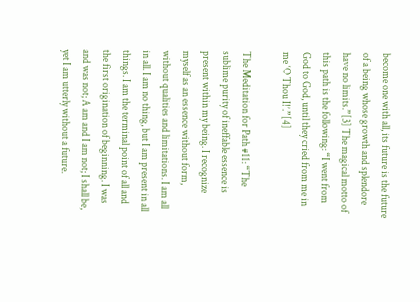become one with all, its future is the future of a being whose growth and splendore have no limits.”[3] The magical motto of this path is the following: “I went from God to God, until they cried from me in me ‘O Thou I!’.”[4]

The Meditation for Path #11: “The sublime purity of ineffable essence is present within my being. I recognize myself as an essence without form, without qualities and limitations. I am all in all. I am no thing, but I am present in all things. I am the terminal point of all and the first origination of beginning. I was and was not; A am and I am not; I shall be, yet I am utterly without a future.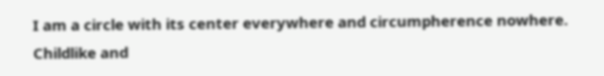I am a circle with its center everywhere and circumpherence nowhere. Childlike and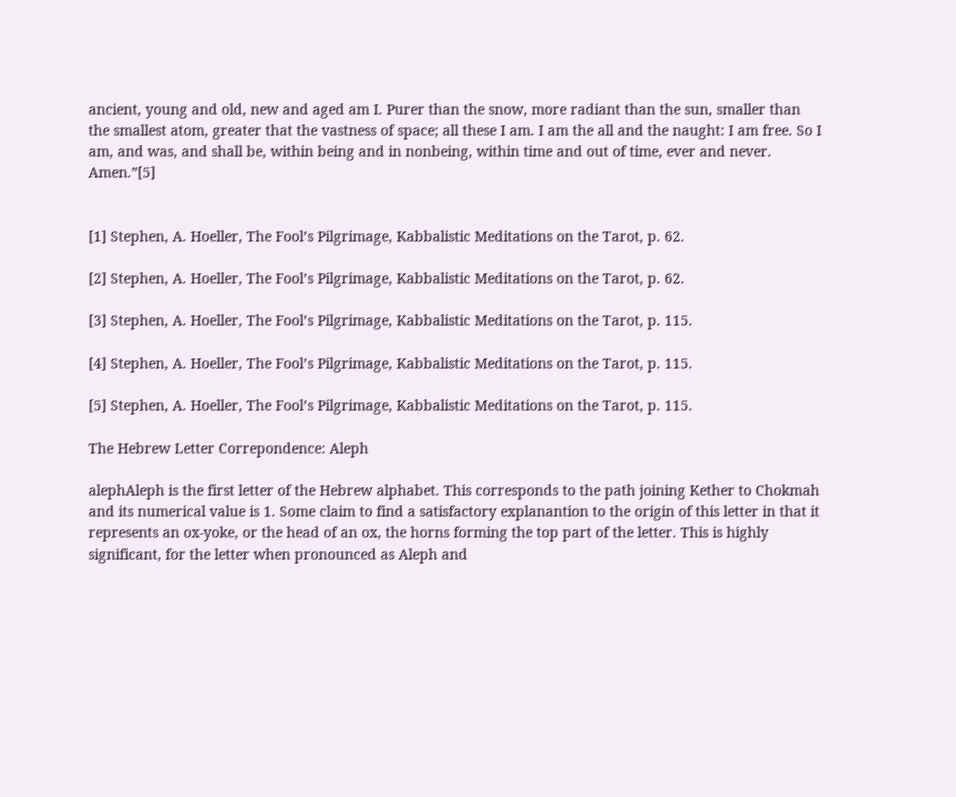ancient, young and old, new and aged am I. Purer than the snow, more radiant than the sun, smaller than the smallest atom, greater that the vastness of space; all these I am. I am the all and the naught: I am free. So I am, and was, and shall be, within being and in nonbeing, within time and out of time, ever and never. Amen.”[5]


[1] Stephen, A. Hoeller, The Fool’s Pilgrimage, Kabbalistic Meditations on the Tarot, p. 62.

[2] Stephen, A. Hoeller, The Fool’s Pilgrimage, Kabbalistic Meditations on the Tarot, p. 62.

[3] Stephen, A. Hoeller, The Fool’s Pilgrimage, Kabbalistic Meditations on the Tarot, p. 115.

[4] Stephen, A. Hoeller, The Fool’s Pilgrimage, Kabbalistic Meditations on the Tarot, p. 115.

[5] Stephen, A. Hoeller, The Fool’s Pilgrimage, Kabbalistic Meditations on the Tarot, p. 115.

The Hebrew Letter Correpondence: Aleph

alephAleph is the first letter of the Hebrew alphabet. This corresponds to the path joining Kether to Chokmah and its numerical value is 1. Some claim to find a satisfactory explanantion to the origin of this letter in that it represents an ox-yoke, or the head of an ox, the horns forming the top part of the letter. This is highly significant, for the letter when pronounced as Aleph and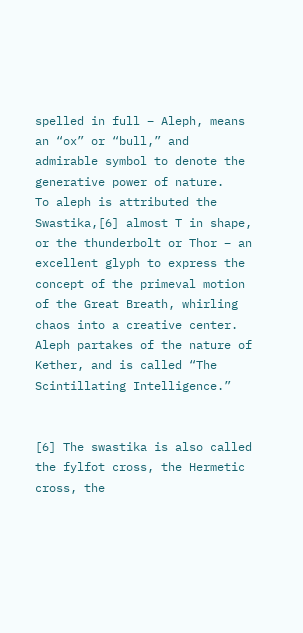spelled in full – Aleph, means an “ox” or “bull,” and admirable symbol to denote the generative power of nature.   To aleph is attributed the Swastika,[6] almost T in shape, or the thunderbolt or Thor – an excellent glyph to express the concept of the primeval motion of the Great Breath, whirling chaos into a creative center. Aleph partakes of the nature of Kether, and is called “The Scintillating Intelligence.”


[6] The swastika is also called the fylfot cross, the Hermetic cross, the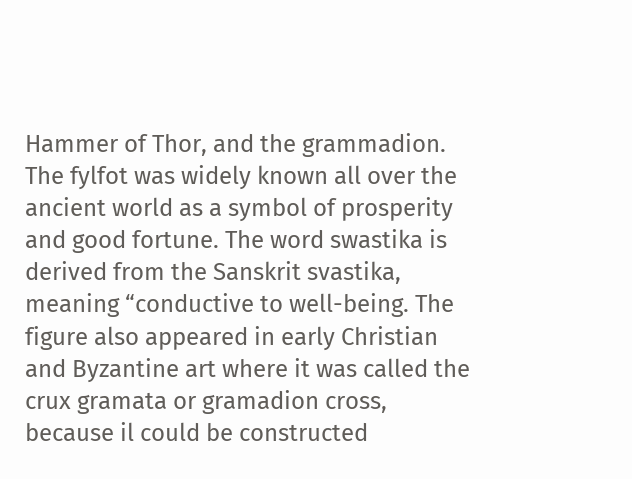Hammer of Thor, and the grammadion. The fylfot was widely known all over the ancient world as a symbol of prosperity and good fortune. The word swastika is derived from the Sanskrit svastika, meaning “conductive to well-being. The figure also appeared in early Christian and Byzantine art where it was called the crux gramata or gramadion cross, because il could be constructed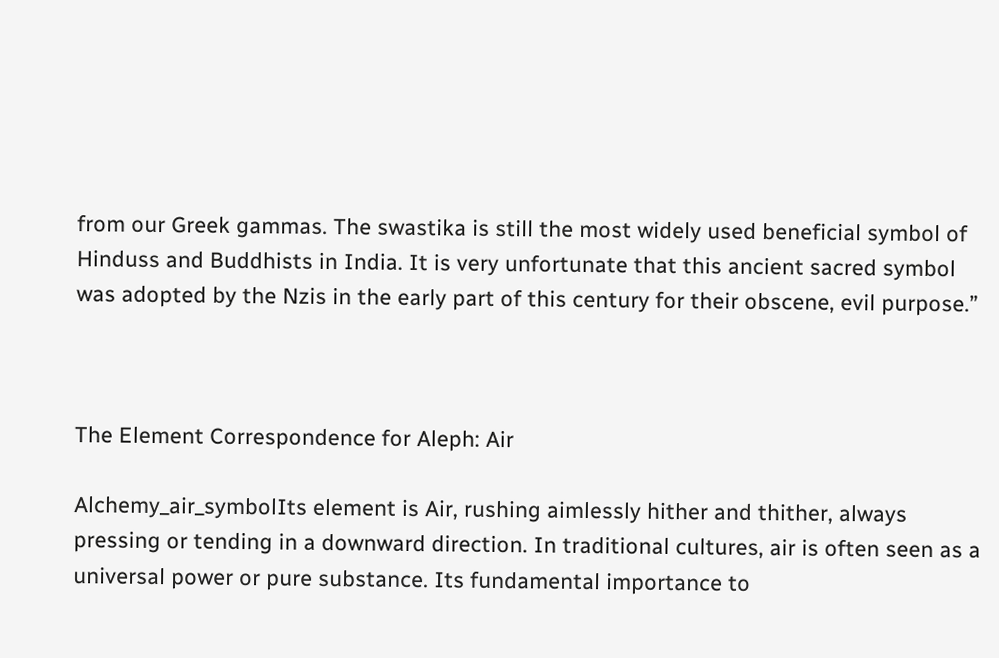from our Greek gammas. The swastika is still the most widely used beneficial symbol of Hinduss and Buddhists in India. It is very unfortunate that this ancient sacred symbol was adopted by the Nzis in the early part of this century for their obscene, evil purpose.”



The Element Correspondence for Aleph: Air

Alchemy_air_symbolIts element is Air, rushing aimlessly hither and thither, always pressing or tending in a downward direction. In traditional cultures, air is often seen as a universal power or pure substance. Its fundamental importance to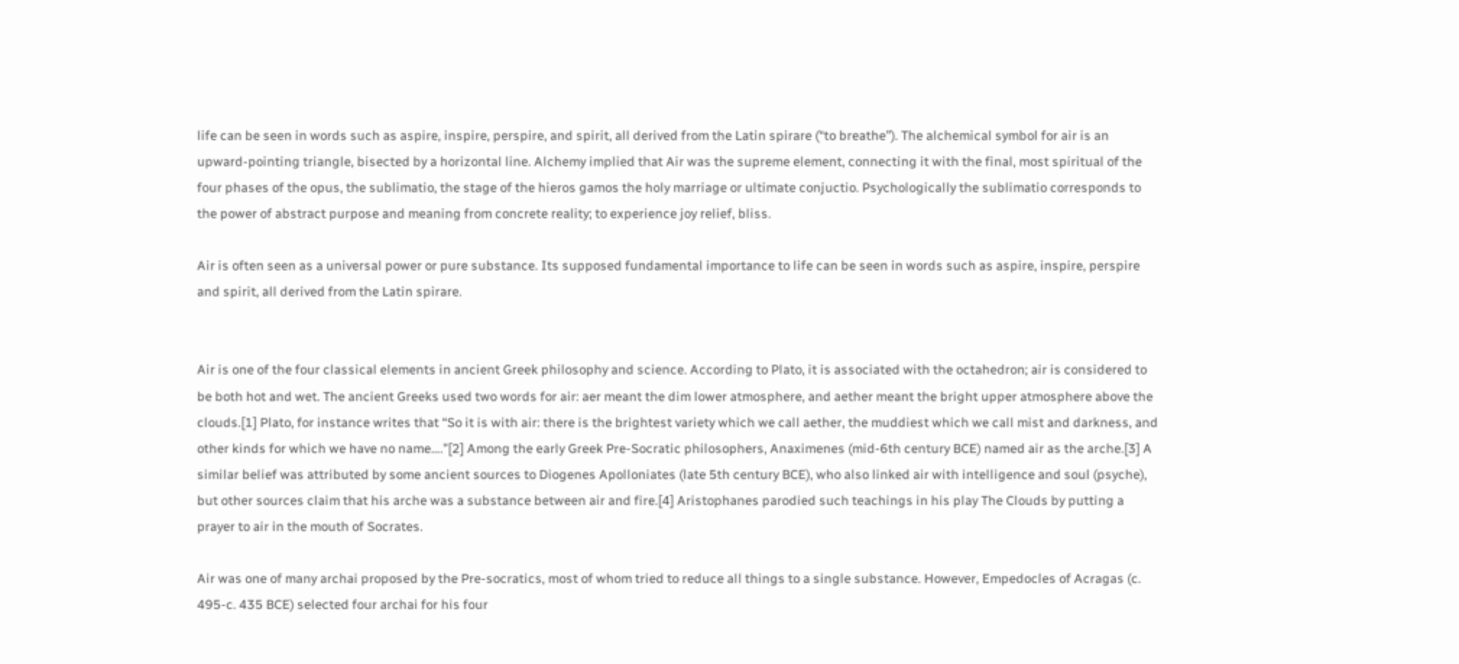life can be seen in words such as aspire, inspire, perspire, and spirit, all derived from the Latin spirare (“to breathe”). The alchemical symbol for air is an upward-pointing triangle, bisected by a horizontal line. Alchemy implied that Air was the supreme element, connecting it with the final, most spiritual of the four phases of the opus, the sublimatio, the stage of the hieros gamos the holy marriage or ultimate conjuctio. Psychologically the sublimatio corresponds to the power of abstract purpose and meaning from concrete reality; to experience joy relief, bliss.

Air is often seen as a universal power or pure substance. Its supposed fundamental importance to life can be seen in words such as aspire, inspire, perspire and spirit, all derived from the Latin spirare.


Air is one of the four classical elements in ancient Greek philosophy and science. According to Plato, it is associated with the octahedron; air is considered to be both hot and wet. The ancient Greeks used two words for air: aer meant the dim lower atmosphere, and aether meant the bright upper atmosphere above the clouds.[1] Plato, for instance writes that “So it is with air: there is the brightest variety which we call aether, the muddiest which we call mist and darkness, and other kinds for which we have no name….”[2] Among the early Greek Pre-Socratic philosophers, Anaximenes (mid-6th century BCE) named air as the arche.[3] A similar belief was attributed by some ancient sources to Diogenes Apolloniates (late 5th century BCE), who also linked air with intelligence and soul (psyche), but other sources claim that his arche was a substance between air and fire.[4] Aristophanes parodied such teachings in his play The Clouds by putting a prayer to air in the mouth of Socrates.

Air was one of many archai proposed by the Pre-socratics, most of whom tried to reduce all things to a single substance. However, Empedocles of Acragas (c. 495-c. 435 BCE) selected four archai for his four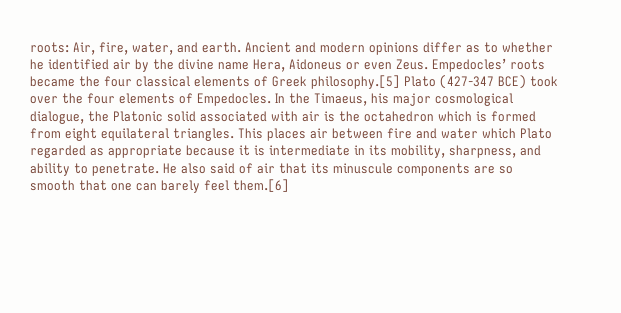roots: Air, fire, water, and earth. Ancient and modern opinions differ as to whether he identified air by the divine name Hera, Aidoneus or even Zeus. Empedocles’ roots became the four classical elements of Greek philosophy.[5] Plato (427-347 BCE) took over the four elements of Empedocles. In the Timaeus, his major cosmological dialogue, the Platonic solid associated with air is the octahedron which is formed from eight equilateral triangles. This places air between fire and water which Plato regarded as appropriate because it is intermediate in its mobility, sharpness, and ability to penetrate. He also said of air that its minuscule components are so smooth that one can barely feel them.[6]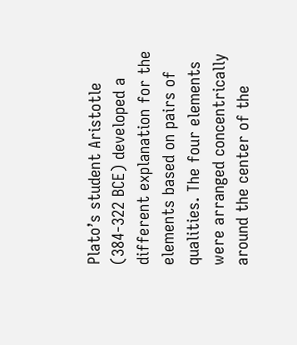Plato’s student Aristotle (384-322 BCE) developed a different explanation for the elements based on pairs of qualities. The four elements were arranged concentrically around the center of the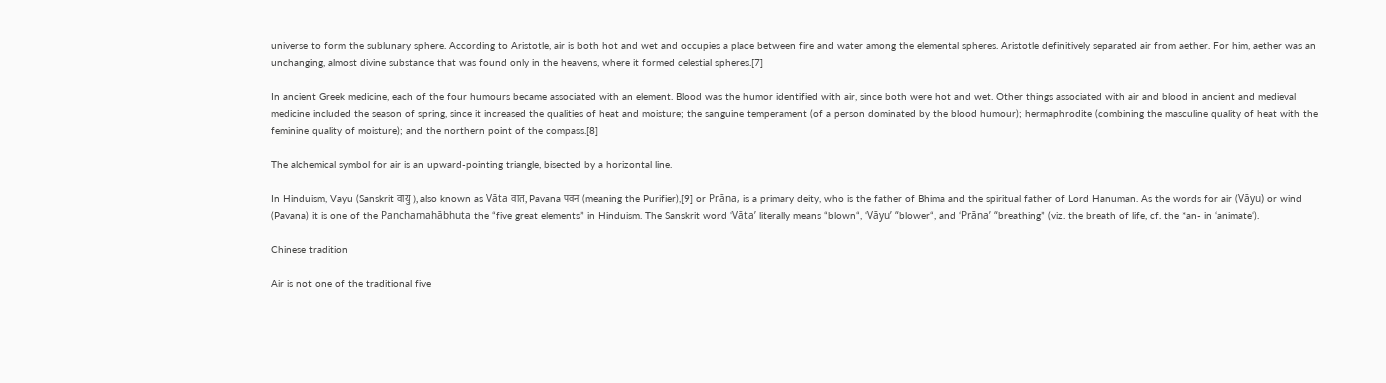universe to form the sublunary sphere. According to Aristotle, air is both hot and wet and occupies a place between fire and water among the elemental spheres. Aristotle definitively separated air from aether. For him, aether was an unchanging, almost divine substance that was found only in the heavens, where it formed celestial spheres.[7]

In ancient Greek medicine, each of the four humours became associated with an element. Blood was the humor identified with air, since both were hot and wet. Other things associated with air and blood in ancient and medieval medicine included the season of spring, since it increased the qualities of heat and moisture; the sanguine temperament (of a person dominated by the blood humour); hermaphrodite (combining the masculine quality of heat with the feminine quality of moisture); and the northern point of the compass.[8]

The alchemical symbol for air is an upward-pointing triangle, bisected by a horizontal line.

In Hinduism, Vayu (Sanskrit वायु ), also known as Vāta वात, Pavana पवन (meaning the Purifier),[9] or Prāna, is a primary deity, who is the father of Bhima and the spiritual father of Lord Hanuman. As the words for air (Vāyu) or wind (Pavana) it is one of the Panchamahābhuta the “five great elements” in Hinduism. The Sanskrit word ‘Vāta’ literally means “blown“, ‘Vāyu’ “blower“, and ‘Prāna’ “breathing” (viz. the breath of life, cf. the *an- in ‘animate‘).

Chinese tradition

Air is not one of the traditional five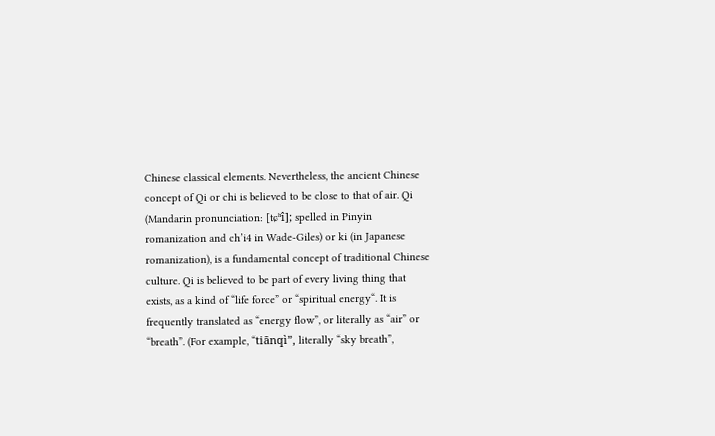Chinese classical elements. Nevertheless, the ancient Chinese concept of Qi or chi is believed to be close to that of air. Qi (Mandarin pronunciation: [tɕʰî]; spelled in Pinyin romanization and ch’i4 in Wade-Giles) or ki (in Japanese romanization), is a fundamental concept of traditional Chinese culture. Qi is believed to be part of every living thing that exists, as a kind of “life force” or “spiritual energy“. It is frequently translated as “energy flow”, or literally as “air” or “breath”. (For example, “tiānqì”, literally “sky breath”,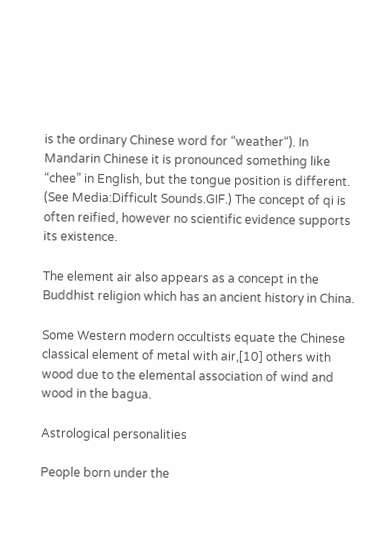is the ordinary Chinese word for “weather“). In Mandarin Chinese it is pronounced something like “chee” in English, but the tongue position is different. (See Media:Difficult Sounds.GIF.) The concept of qi is often reified, however no scientific evidence supports its existence.

The element air also appears as a concept in the Buddhist religion which has an ancient history in China.

Some Western modern occultists equate the Chinese classical element of metal with air,[10] others with wood due to the elemental association of wind and wood in the bagua.

Astrological personalities

People born under the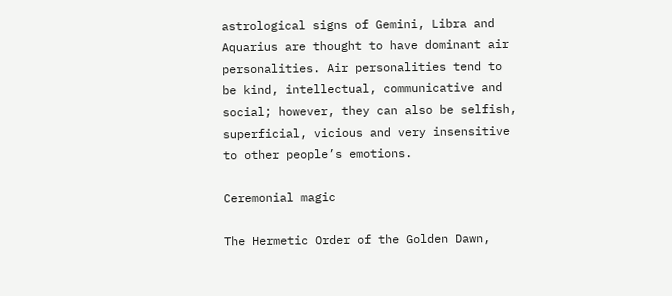astrological signs of Gemini, Libra and Aquarius are thought to have dominant air personalities. Air personalities tend to be kind, intellectual, communicative and social; however, they can also be selfish, superficial, vicious and very insensitive to other people’s emotions.

Ceremonial magic

The Hermetic Order of the Golden Dawn,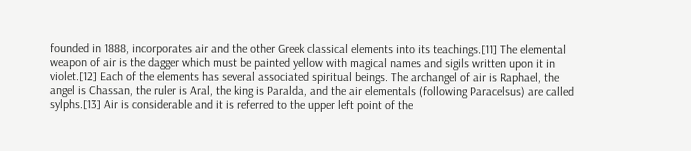founded in 1888, incorporates air and the other Greek classical elements into its teachings.[11] The elemental weapon of air is the dagger which must be painted yellow with magical names and sigils written upon it in violet.[12] Each of the elements has several associated spiritual beings. The archangel of air is Raphael, the angel is Chassan, the ruler is Aral, the king is Paralda, and the air elementals (following Paracelsus) are called sylphs.[13] Air is considerable and it is referred to the upper left point of the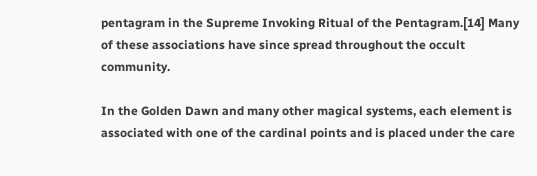pentagram in the Supreme Invoking Ritual of the Pentagram.[14] Many of these associations have since spread throughout the occult community.

In the Golden Dawn and many other magical systems, each element is associated with one of the cardinal points and is placed under the care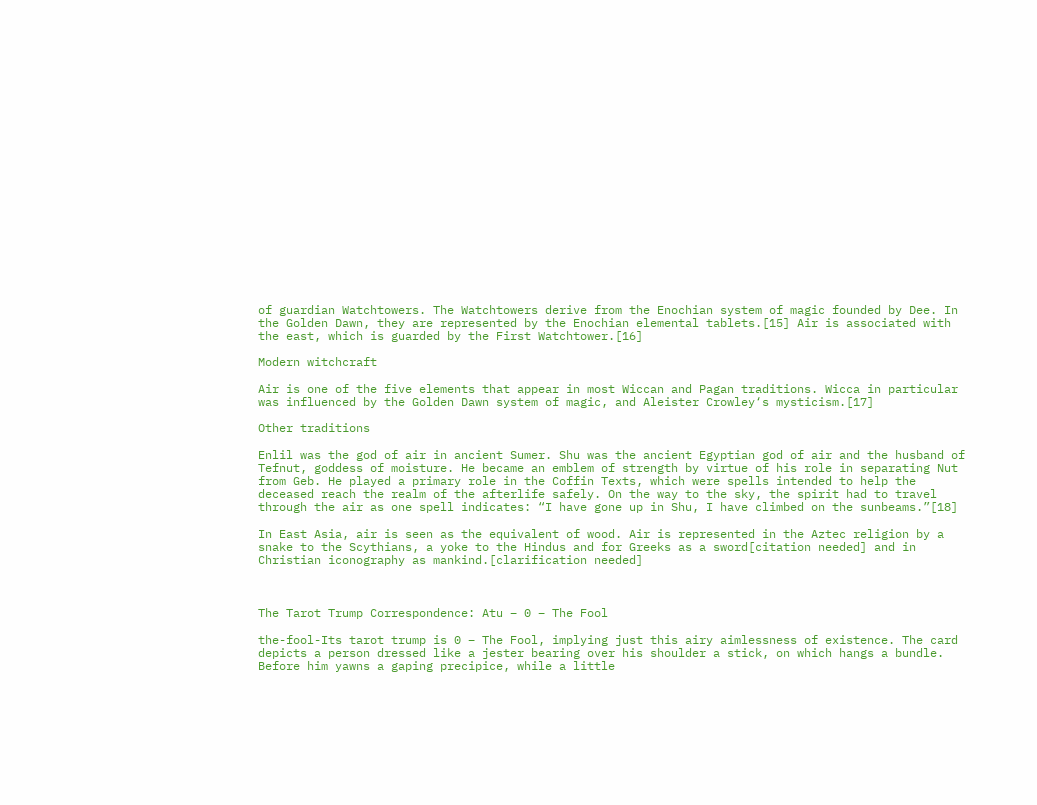of guardian Watchtowers. The Watchtowers derive from the Enochian system of magic founded by Dee. In the Golden Dawn, they are represented by the Enochian elemental tablets.[15] Air is associated with the east, which is guarded by the First Watchtower.[16]

Modern witchcraft

Air is one of the five elements that appear in most Wiccan and Pagan traditions. Wicca in particular was influenced by the Golden Dawn system of magic, and Aleister Crowley‘s mysticism.[17]

Other traditions

Enlil was the god of air in ancient Sumer. Shu was the ancient Egyptian god of air and the husband of Tefnut, goddess of moisture. He became an emblem of strength by virtue of his role in separating Nut from Geb. He played a primary role in the Coffin Texts, which were spells intended to help the deceased reach the realm of the afterlife safely. On the way to the sky, the spirit had to travel through the air as one spell indicates: “I have gone up in Shu, I have climbed on the sunbeams.”[18]

In East Asia, air is seen as the equivalent of wood. Air is represented in the Aztec religion by a snake to the Scythians, a yoke to the Hindus and for Greeks as a sword[citation needed] and in Christian iconography as mankind.[clarification needed]



The Tarot Trump Correspondence: Atu – 0 – The Fool

the-fool-Its tarot trump is 0 – The Fool, implying just this airy aimlessness of existence. The card depicts a person dressed like a jester bearing over his shoulder a stick, on which hangs a bundle. Before him yawns a gaping precipice, while a little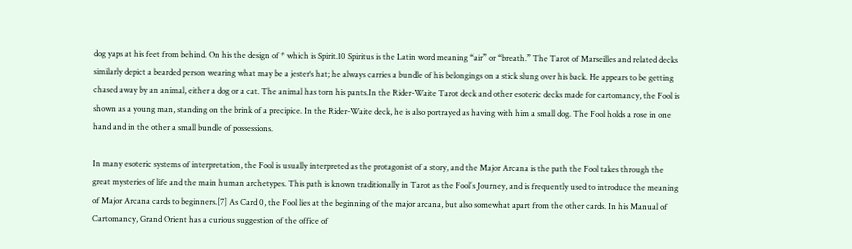dog yaps at his feet from behind. On his the design of * which is Spirit.10 Spiritus is the Latin word meaning “air” or “breath.” The Tarot of Marseilles and related decks similarly depict a bearded person wearing what may be a jester‘s hat; he always carries a bundle of his belongings on a stick slung over his back. He appears to be getting chased away by an animal, either a dog or a cat. The animal has torn his pants.In the Rider-Waite Tarot deck and other esoteric decks made for cartomancy, the Fool is shown as a young man, standing on the brink of a precipice. In the Rider-Waite deck, he is also portrayed as having with him a small dog. The Fool holds a rose in one hand and in the other a small bundle of possessions.

In many esoteric systems of interpretation, the Fool is usually interpreted as the protagonist of a story, and the Major Arcana is the path the Fool takes through the great mysteries of life and the main human archetypes. This path is known traditionally in Tarot as the Fool´s Journey, and is frequently used to introduce the meaning of Major Arcana cards to beginners.[7] As Card 0, the Fool lies at the beginning of the major arcana, but also somewhat apart from the other cards. In his Manual of Cartomancy, Grand Orient has a curious suggestion of the office of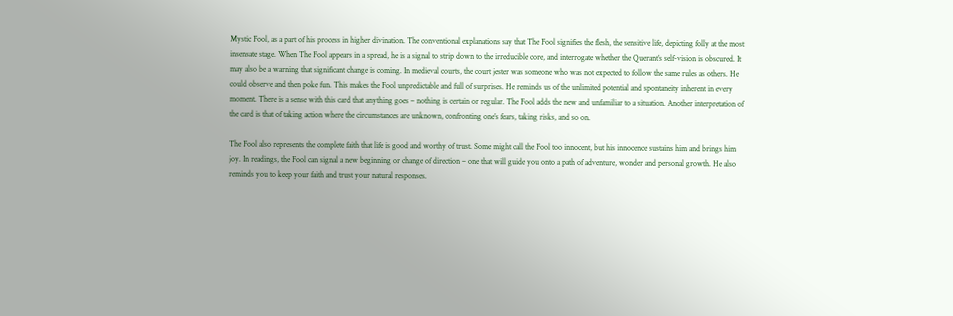Mystic Fool, as a part of his process in higher divination. The conventional explanations say that The Fool signifies the flesh, the sensitive life, depicting folly at the most insensate stage. When The Fool appears in a spread, he is a signal to strip down to the irreducible core, and interrogate whether the Querant’s self-vision is obscured. It may also be a warning that significant change is coming. In medieval courts, the court jester was someone who was not expected to follow the same rules as others. He could observe and then poke fun. This makes the Fool unpredictable and full of surprises. He reminds us of the unlimited potential and spontaneity inherent in every moment. There is a sense with this card that anything goes – nothing is certain or regular. The Fool adds the new and unfamiliar to a situation. Another interpretation of the card is that of taking action where the circumstances are unknown, confronting one’s fears, taking risks, and so on.

The Fool also represents the complete faith that life is good and worthy of trust. Some might call the Fool too innocent, but his innocence sustains him and brings him joy. In readings, the Fool can signal a new beginning or change of direction – one that will guide you onto a path of adventure, wonder and personal growth. He also reminds you to keep your faith and trust your natural responses.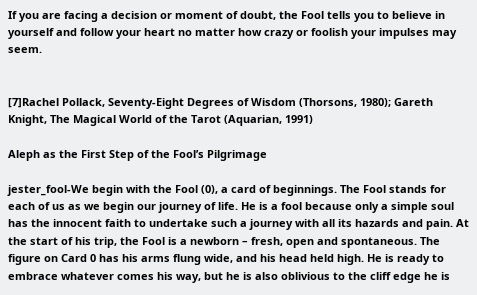If you are facing a decision or moment of doubt, the Fool tells you to believe in yourself and follow your heart no matter how crazy or foolish your impulses may seem.


[7]Rachel Pollack, Seventy-Eight Degrees of Wisdom (Thorsons, 1980); Gareth Knight, The Magical World of the Tarot (Aquarian, 1991)

Aleph as the First Step of the Fool’s Pilgrimage

jester_fool-We begin with the Fool (0), a card of beginnings. The Fool stands for each of us as we begin our journey of life. He is a fool because only a simple soul has the innocent faith to undertake such a journey with all its hazards and pain. At the start of his trip, the Fool is a newborn – fresh, open and spontaneous. The figure on Card 0 has his arms flung wide, and his head held high. He is ready to embrace whatever comes his way, but he is also oblivious to the cliff edge he is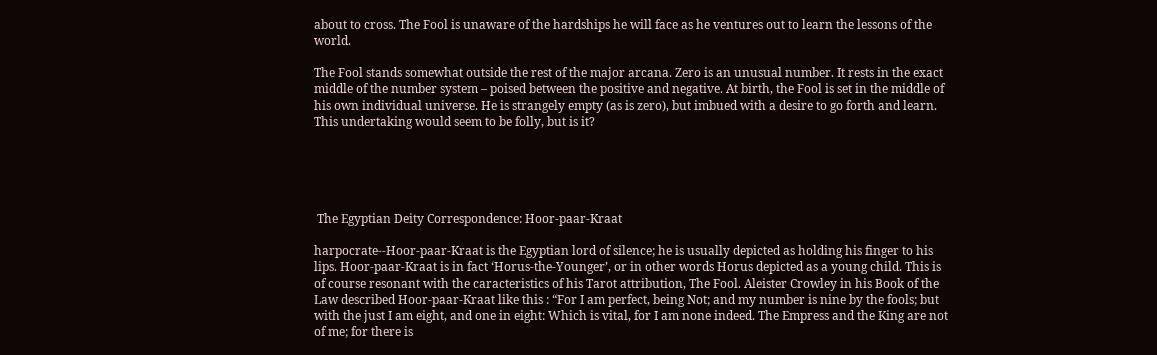about to cross. The Fool is unaware of the hardships he will face as he ventures out to learn the lessons of the world.

The Fool stands somewhat outside the rest of the major arcana. Zero is an unusual number. It rests in the exact middle of the number system – poised between the positive and negative. At birth, the Fool is set in the middle of his own individual universe. He is strangely empty (as is zero), but imbued with a desire to go forth and learn. This undertaking would seem to be folly, but is it?





 The Egyptian Deity Correspondence: Hoor-paar-Kraat

harpocrate--Hoor-paar-Kraat is the Egyptian lord of silence; he is usually depicted as holding his finger to his lips. Hoor-paar-Kraat is in fact ‘Horus-the-Younger’, or in other words Horus depicted as a young child. This is of course resonant with the caracteristics of his Tarot attribution, The Fool. Aleister Crowley in his Book of the Law described Hoor-paar-Kraat like this : “For I am perfect, being Not; and my number is nine by the fools; but with the just I am eight, and one in eight: Which is vital, for I am none indeed. The Empress and the King are not of me; for there is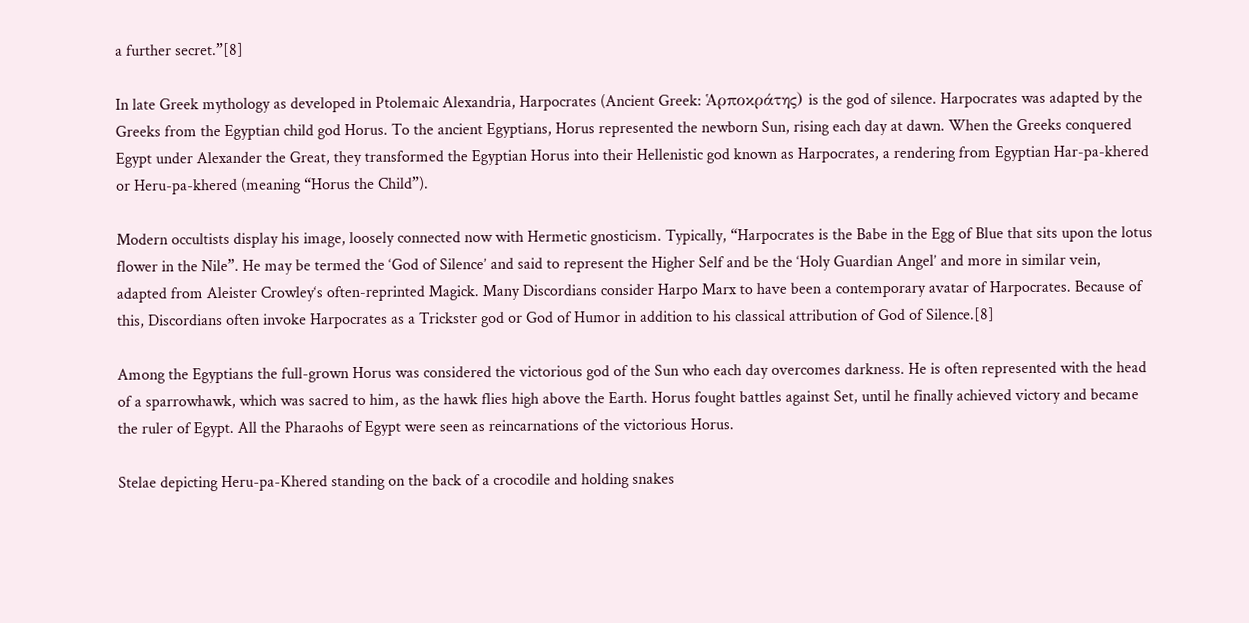a further secret.”[8]

In late Greek mythology as developed in Ptolemaic Alexandria, Harpocrates (Ancient Greek: Ἁρποκράτης) is the god of silence. Harpocrates was adapted by the Greeks from the Egyptian child god Horus. To the ancient Egyptians, Horus represented the newborn Sun, rising each day at dawn. When the Greeks conquered Egypt under Alexander the Great, they transformed the Egyptian Horus into their Hellenistic god known as Harpocrates, a rendering from Egyptian Har-pa-khered or Heru-pa-khered (meaning “Horus the Child”).

Modern occultists display his image, loosely connected now with Hermetic gnosticism. Typically, “Harpocrates is the Babe in the Egg of Blue that sits upon the lotus flower in the Nile”. He may be termed the ‘God of Silence’ and said to represent the Higher Self and be the ‘Holy Guardian Angel’ and more in similar vein, adapted from Aleister Crowley‘s often-reprinted Magick. Many Discordians consider Harpo Marx to have been a contemporary avatar of Harpocrates. Because of this, Discordians often invoke Harpocrates as a Trickster god or God of Humor in addition to his classical attribution of God of Silence.[8]

Among the Egyptians the full-grown Horus was considered the victorious god of the Sun who each day overcomes darkness. He is often represented with the head of a sparrowhawk, which was sacred to him, as the hawk flies high above the Earth. Horus fought battles against Set, until he finally achieved victory and became the ruler of Egypt. All the Pharaohs of Egypt were seen as reincarnations of the victorious Horus.

Stelae depicting Heru-pa-Khered standing on the back of a crocodile and holding snakes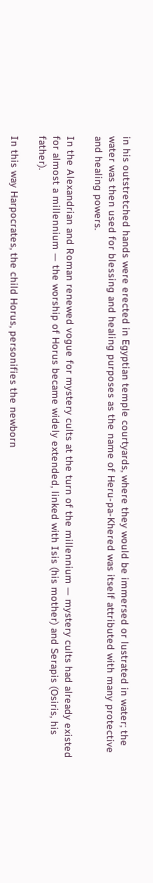in his outstretched hands were erected in Egyptian temple courtyards, where they would be immersed or lustrated in water; the water was then used for blessing and healing purposes as the name of Heru-pa-Khered was itself attributed with many protective and healing powers.

In the Alexandrian and Roman renewed vogue for mystery cults at the turn of the millennium — mystery cults had already existed for almost a millennium — the worship of Horus became widely extended, linked with Isis (his mother) and Serapis (Osiris, his father).

In this way Harpocrates, the child Horus, personifies the newborn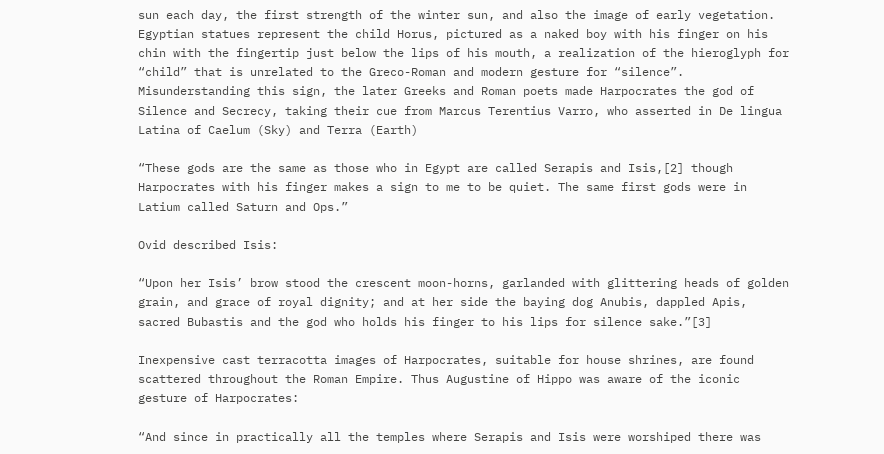sun each day, the first strength of the winter sun, and also the image of early vegetation. Egyptian statues represent the child Horus, pictured as a naked boy with his finger on his chin with the fingertip just below the lips of his mouth, a realization of the hieroglyph for “child” that is unrelated to the Greco-Roman and modern gesture for “silence”. Misunderstanding this sign, the later Greeks and Roman poets made Harpocrates the god of Silence and Secrecy, taking their cue from Marcus Terentius Varro, who asserted in De lingua Latina of Caelum (Sky) and Terra (Earth)

“These gods are the same as those who in Egypt are called Serapis and Isis,[2] though Harpocrates with his finger makes a sign to me to be quiet. The same first gods were in Latium called Saturn and Ops.”

Ovid described Isis:

“Upon her Isis’ brow stood the crescent moon-horns, garlanded with glittering heads of golden grain, and grace of royal dignity; and at her side the baying dog Anubis, dappled Apis, sacred Bubastis and the god who holds his finger to his lips for silence sake.”[3]

Inexpensive cast terracotta images of Harpocrates, suitable for house shrines, are found scattered throughout the Roman Empire. Thus Augustine of Hippo was aware of the iconic gesture of Harpocrates:

“And since in practically all the temples where Serapis and Isis were worshiped there was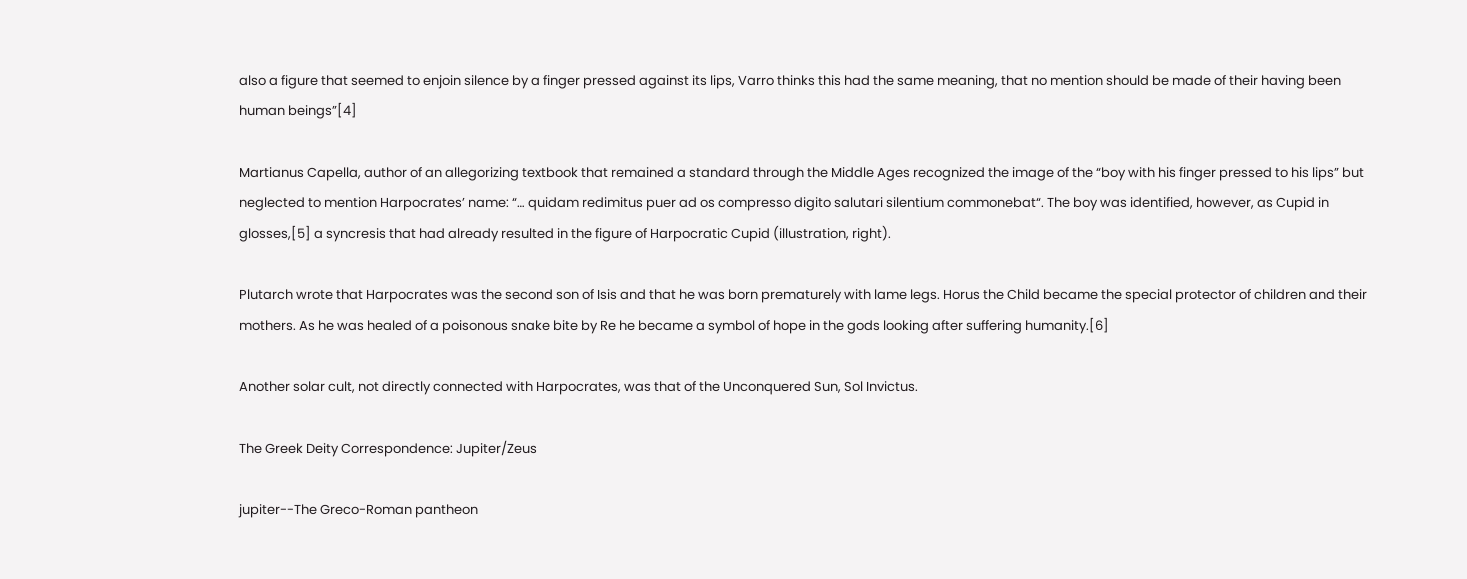also a figure that seemed to enjoin silence by a finger pressed against its lips, Varro thinks this had the same meaning, that no mention should be made of their having been human beings”[4]

Martianus Capella, author of an allegorizing textbook that remained a standard through the Middle Ages recognized the image of the “boy with his finger pressed to his lips” but neglected to mention Harpocrates’ name: “… quidam redimitus puer ad os compresso digito salutari silentium commonebat“. The boy was identified, however, as Cupid in glosses,[5] a syncresis that had already resulted in the figure of Harpocratic Cupid (illustration, right).

Plutarch wrote that Harpocrates was the second son of Isis and that he was born prematurely with lame legs. Horus the Child became the special protector of children and their mothers. As he was healed of a poisonous snake bite by Re he became a symbol of hope in the gods looking after suffering humanity.[6]

Another solar cult, not directly connected with Harpocrates, was that of the Unconquered Sun, Sol Invictus.

The Greek Deity Correspondence: Jupiter/Zeus

jupiter--The Greco-Roman pantheon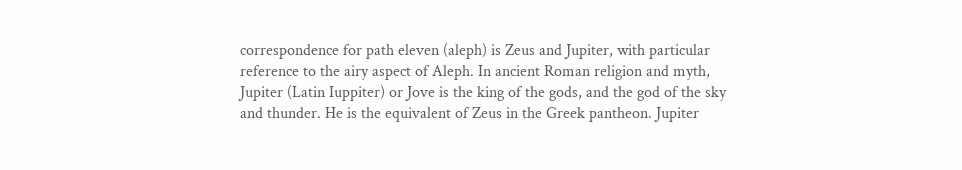correspondence for path eleven (aleph) is Zeus and Jupiter, with particular reference to the airy aspect of Aleph. In ancient Roman religion and myth, Jupiter (Latin Iuppiter) or Jove is the king of the gods, and the god of the sky and thunder. He is the equivalent of Zeus in the Greek pantheon. Jupiter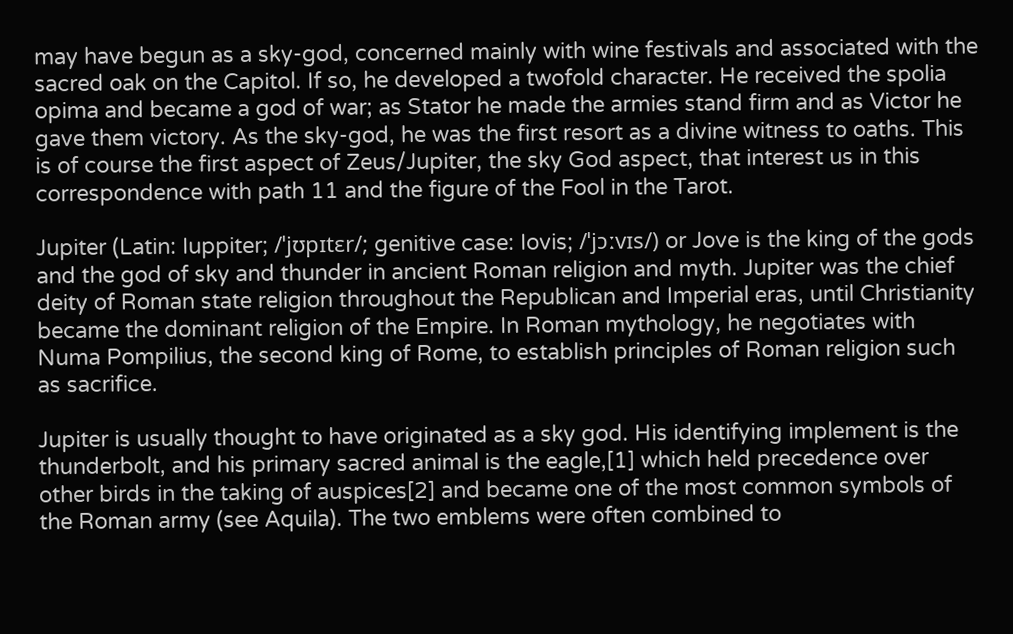may have begun as a sky-god, concerned mainly with wine festivals and associated with the sacred oak on the Capitol. If so, he developed a twofold character. He received the spolia opima and became a god of war; as Stator he made the armies stand firm and as Victor he gave them victory. As the sky-god, he was the first resort as a divine witness to oaths. This is of course the first aspect of Zeus/Jupiter, the sky God aspect, that interest us in this correspondence with path 11 and the figure of the Fool in the Tarot.

Jupiter (Latin: Iuppiter; /ˈjʊpɪtɛr/; genitive case: Iovis; /ˈjɔːvɪs/) or Jove is the king of the gods and the god of sky and thunder in ancient Roman religion and myth. Jupiter was the chief deity of Roman state religion throughout the Republican and Imperial eras, until Christianity became the dominant religion of the Empire. In Roman mythology, he negotiates with Numa Pompilius, the second king of Rome, to establish principles of Roman religion such as sacrifice.

Jupiter is usually thought to have originated as a sky god. His identifying implement is the thunderbolt, and his primary sacred animal is the eagle,[1] which held precedence over other birds in the taking of auspices[2] and became one of the most common symbols of the Roman army (see Aquila). The two emblems were often combined to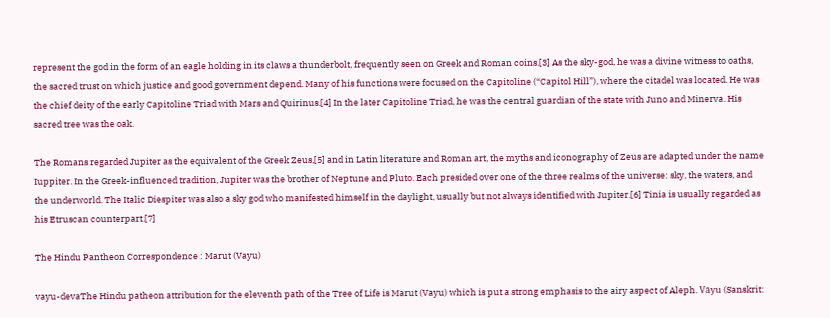represent the god in the form of an eagle holding in its claws a thunderbolt, frequently seen on Greek and Roman coins.[3] As the sky-god, he was a divine witness to oaths, the sacred trust on which justice and good government depend. Many of his functions were focused on the Capitoline (“Capitol Hill”), where the citadel was located. He was the chief deity of the early Capitoline Triad with Mars and Quirinus.[4] In the later Capitoline Triad, he was the central guardian of the state with Juno and Minerva. His sacred tree was the oak.

The Romans regarded Jupiter as the equivalent of the Greek Zeus,[5] and in Latin literature and Roman art, the myths and iconography of Zeus are adapted under the name Iuppiter. In the Greek-influenced tradition, Jupiter was the brother of Neptune and Pluto. Each presided over one of the three realms of the universe: sky, the waters, and the underworld. The Italic Diespiter was also a sky god who manifested himself in the daylight, usually but not always identified with Jupiter.[6] Tinia is usually regarded as his Etruscan counterpart.[7]

The Hindu Pantheon Correspondence : Marut (Vayu)

vayu-devaThe Hindu patheon attribution for the eleventh path of the Tree of Life is Marut (Vayu) which is put a strong emphasis to the airy aspect of Aleph. Vāyu (Sanskrit: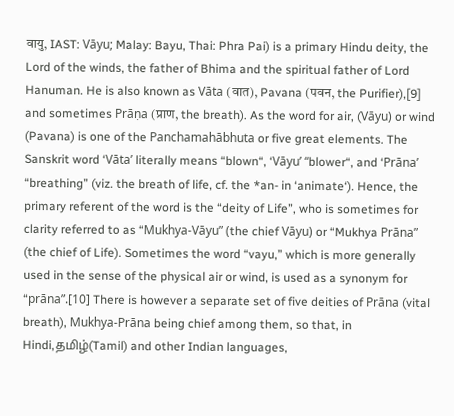वायु, IAST: Vāyu; Malay: Bayu, Thai: Phra Pai) is a primary Hindu deity, the Lord of the winds, the father of Bhima and the spiritual father of Lord Hanuman. He is also known as Vāta (वात), Pavana (पवन, the Purifier),[9] and sometimes Prāṇa (प्राण, the breath). As the word for air, (Vāyu) or wind (Pavana) is one of the Panchamahābhuta or five great elements. The Sanskrit word ‘Vāta’ literally means “blown“, ‘Vāyu’ “blower“, and ‘Prāna’ “breathing” (viz. the breath of life, cf. the *an- in ‘animate‘). Hence, the primary referent of the word is the “deity of Life”, who is sometimes for clarity referred to as “Mukhya-Vāyu” (the chief Vāyu) or “Mukhya Prāna” (the chief of Life). Sometimes the word “vayu,” which is more generally used in the sense of the physical air or wind, is used as a synonym for “prāna”.[10] There is however a separate set of five deities of Prāna (vital breath), Mukhya-Prāna being chief among them, so that, in Hindi,தமிழ்(Tamil) and other Indian languages,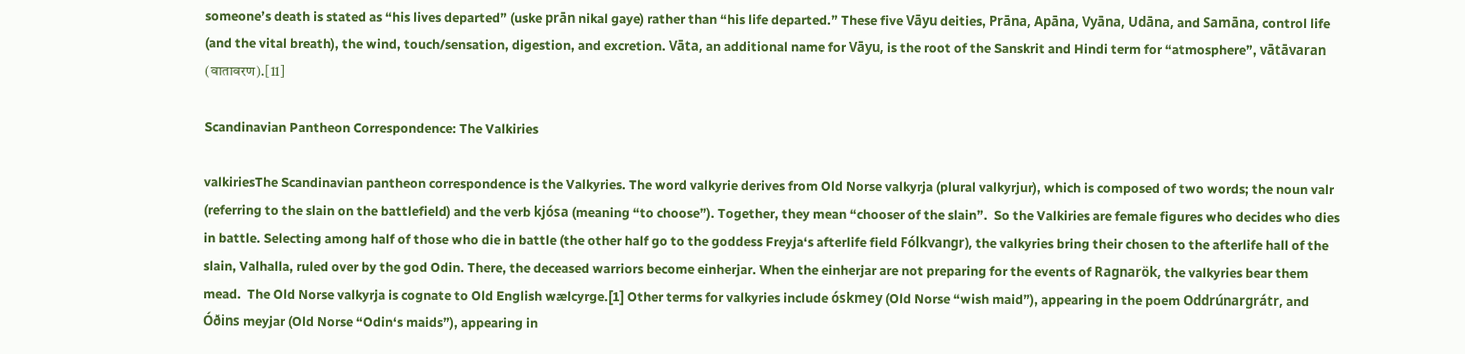someone’s death is stated as “his lives departed” (uske prān nikal gaye) rather than “his life departed.” These five Vāyu deities, Prāna, Apāna, Vyāna, Udāna, and Samāna, control life (and the vital breath), the wind, touch/sensation, digestion, and excretion. Vāta, an additional name for Vāyu, is the root of the Sanskrit and Hindi term for “atmosphere”, vātāvaran (वातावरण).[11]

Scandinavian Pantheon Correspondence: The Valkiries

valkiriesThe Scandinavian pantheon correspondence is the Valkyries. The word valkyrie derives from Old Norse valkyrja (plural valkyrjur), which is composed of two words; the noun valr (referring to the slain on the battlefield) and the verb kjósa (meaning “to choose”). Together, they mean “chooser of the slain”.  So the Valkiries are female figures who decides who dies in battle. Selecting among half of those who die in battle (the other half go to the goddess Freyja‘s afterlife field Fólkvangr), the valkyries bring their chosen to the afterlife hall of the slain, Valhalla, ruled over by the god Odin. There, the deceased warriors become einherjar. When the einherjar are not preparing for the events of Ragnarök, the valkyries bear them mead.  The Old Norse valkyrja is cognate to Old English wælcyrge.[1] Other terms for valkyries include óskmey (Old Norse “wish maid”), appearing in the poem Oddrúnargrátr, and Óðins meyjar (Old Norse “Odin‘s maids”), appearing in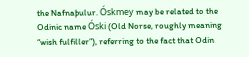the Nafnaþulur. Óskmey may be related to the Odinic name Óski (Old Norse, roughly meaning “wish fulfiller”), referring to the fact that Odin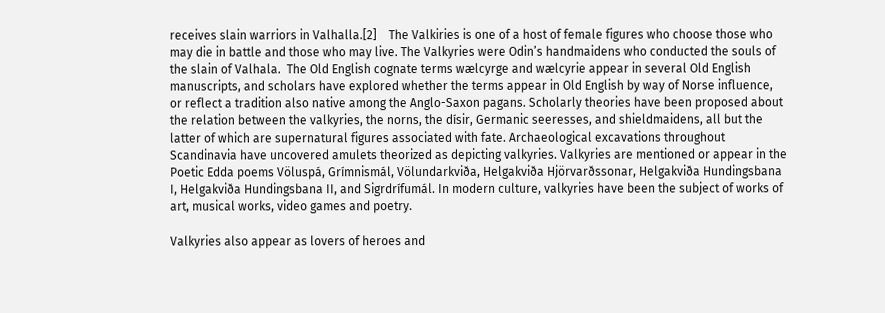receives slain warriors in Valhalla.[2]    The Valkiries is one of a host of female figures who choose those who may die in battle and those who may live. The Valkyries were Odin’s handmaidens who conducted the souls of the slain of Valhala.  The Old English cognate terms wælcyrge and wælcyrie appear in several Old English manuscripts, and scholars have explored whether the terms appear in Old English by way of Norse influence, or reflect a tradition also native among the Anglo-Saxon pagans. Scholarly theories have been proposed about the relation between the valkyries, the norns, the dísir, Germanic seeresses, and shieldmaidens, all but the latter of which are supernatural figures associated with fate. Archaeological excavations throughout Scandinavia have uncovered amulets theorized as depicting valkyries. Valkyries are mentioned or appear in the Poetic Edda poems Völuspá, Grímnismál, Völundarkviða, Helgakviða Hjörvarðssonar, Helgakviða Hundingsbana I, Helgakviða Hundingsbana II, and Sigrdrífumál. In modern culture, valkyries have been the subject of works of art, musical works, video games and poetry.

Valkyries also appear as lovers of heroes and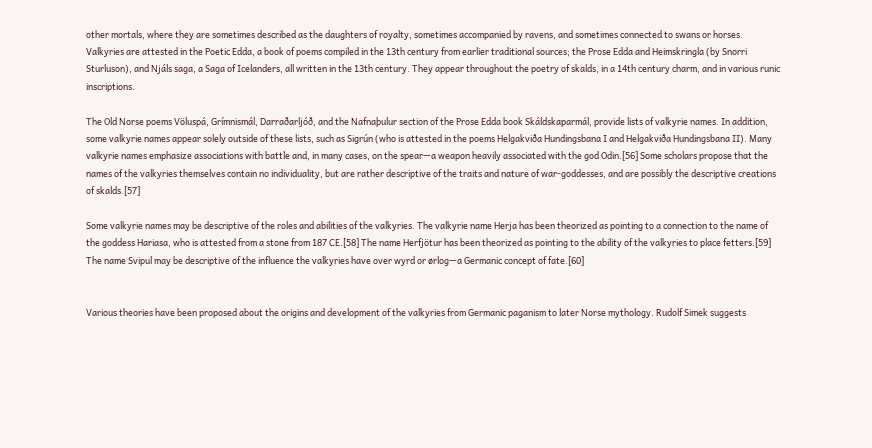other mortals, where they are sometimes described as the daughters of royalty, sometimes accompanied by ravens, and sometimes connected to swans or horses. Valkyries are attested in the Poetic Edda, a book of poems compiled in the 13th century from earlier traditional sources; the Prose Edda and Heimskringla (by Snorri Sturluson), and Njáls saga, a Saga of Icelanders, all written in the 13th century. They appear throughout the poetry of skalds, in a 14th century charm, and in various runic inscriptions.

The Old Norse poems Völuspá, Grímnismál, Darraðarljóð, and the Nafnaþulur section of the Prose Edda book Skáldskaparmál, provide lists of valkyrie names. In addition, some valkyrie names appear solely outside of these lists, such as Sigrún (who is attested in the poems Helgakviða Hundingsbana I and Helgakviða Hundingsbana II). Many valkyrie names emphasize associations with battle and, in many cases, on the spear—a weapon heavily associated with the god Odin.[56] Some scholars propose that the names of the valkyries themselves contain no individuality, but are rather descriptive of the traits and nature of war-goddesses, and are possibly the descriptive creations of skalds.[57]

Some valkyrie names may be descriptive of the roles and abilities of the valkyries. The valkyrie name Herja has been theorized as pointing to a connection to the name of the goddess Hariasa, who is attested from a stone from 187 CE.[58] The name Herfjötur has been theorized as pointing to the ability of the valkyries to place fetters.[59] The name Svipul may be descriptive of the influence the valkyries have over wyrd or ørlog—a Germanic concept of fate.[60]


Various theories have been proposed about the origins and development of the valkyries from Germanic paganism to later Norse mythology. Rudolf Simek suggests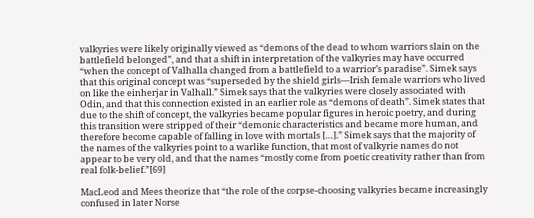valkyries were likely originally viewed as “demons of the dead to whom warriors slain on the battlefield belonged”, and that a shift in interpretation of the valkyries may have occurred “when the concept of Valhalla changed from a battlefield to a warrior’s paradise”. Simek says that this original concept was “superseded by the shield girls—Irish female warriors who lived on like the einherjar in Valhall.” Simek says that the valkyries were closely associated with Odin, and that this connection existed in an earlier role as “demons of death”. Simek states that due to the shift of concept, the valkyries became popular figures in heroic poetry, and during this transition were stripped of their “demonic characteristics and became more human, and therefore become capable of falling in love with mortals […].” Simek says that the majority of the names of the valkyries point to a warlike function, that most of valkyrie names do not appear to be very old, and that the names “mostly come from poetic creativity rather than from real folk-belief.”[69]

MacLeod and Mees theorize that “the role of the corpse-choosing valkyries became increasingly confused in later Norse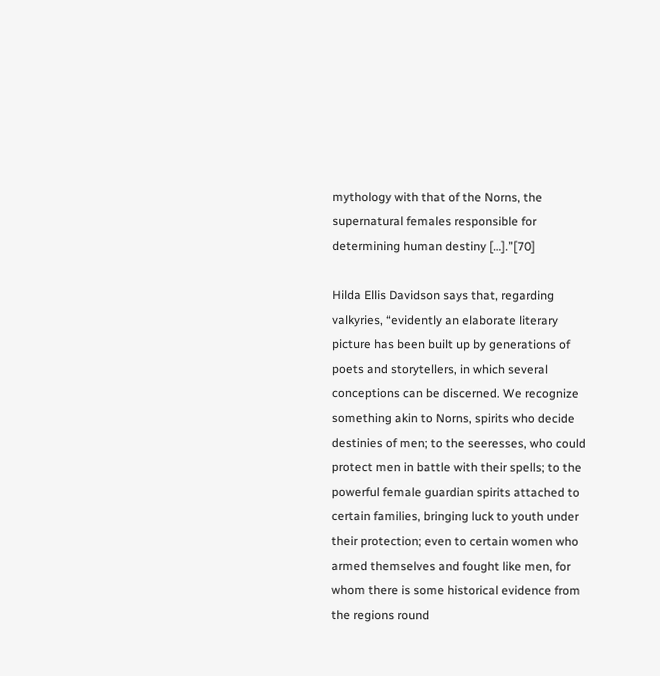mythology with that of the Norns, the supernatural females responsible for determining human destiny […].”[70]

Hilda Ellis Davidson says that, regarding valkyries, “evidently an elaborate literary picture has been built up by generations of poets and storytellers, in which several conceptions can be discerned. We recognize something akin to Norns, spirits who decide destinies of men; to the seeresses, who could protect men in battle with their spells; to the powerful female guardian spirits attached to certain families, bringing luck to youth under their protection; even to certain women who armed themselves and fought like men, for whom there is some historical evidence from the regions round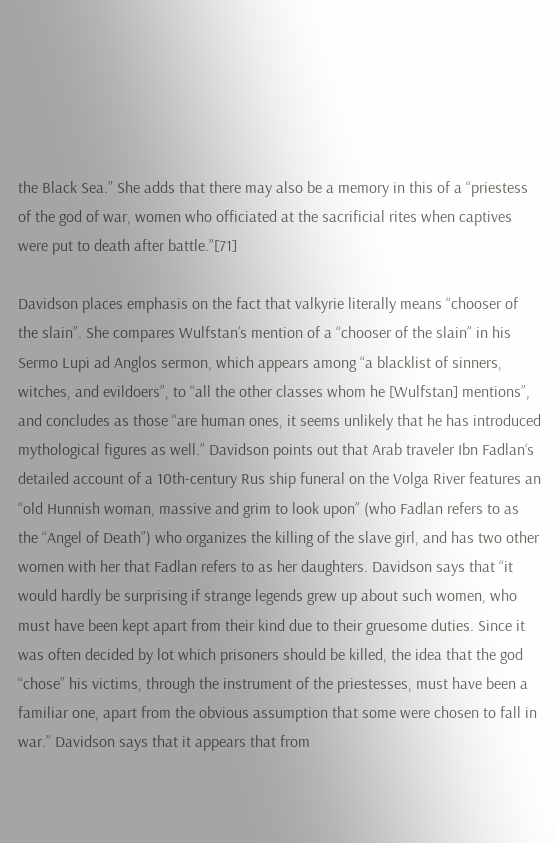the Black Sea.” She adds that there may also be a memory in this of a “priestess of the god of war, women who officiated at the sacrificial rites when captives were put to death after battle.”[71]

Davidson places emphasis on the fact that valkyrie literally means “chooser of the slain”. She compares Wulfstan’s mention of a “chooser of the slain” in his Sermo Lupi ad Anglos sermon, which appears among “a blacklist of sinners, witches, and evildoers”, to “all the other classes whom he [Wulfstan] mentions”, and concludes as those “are human ones, it seems unlikely that he has introduced mythological figures as well.” Davidson points out that Arab traveler Ibn Fadlan‘s detailed account of a 10th-century Rus ship funeral on the Volga River features an “old Hunnish woman, massive and grim to look upon” (who Fadlan refers to as the “Angel of Death”) who organizes the killing of the slave girl, and has two other women with her that Fadlan refers to as her daughters. Davidson says that “it would hardly be surprising if strange legends grew up about such women, who must have been kept apart from their kind due to their gruesome duties. Since it was often decided by lot which prisoners should be killed, the idea that the god “chose” his victims, through the instrument of the priestesses, must have been a familiar one, apart from the obvious assumption that some were chosen to fall in war.” Davidson says that it appears that from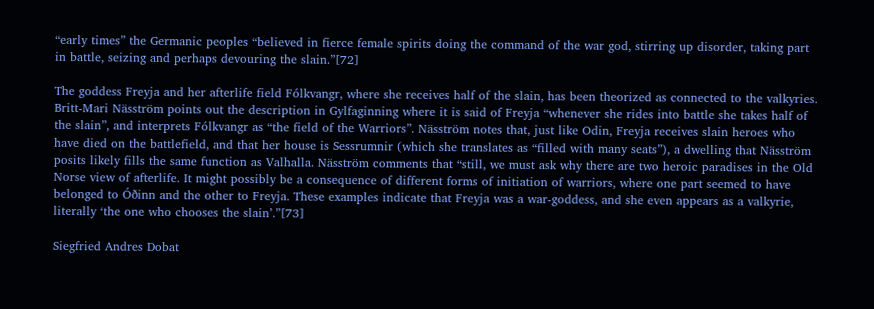“early times” the Germanic peoples “believed in fierce female spirits doing the command of the war god, stirring up disorder, taking part in battle, seizing and perhaps devouring the slain.”[72]

The goddess Freyja and her afterlife field Fólkvangr, where she receives half of the slain, has been theorized as connected to the valkyries. Britt-Mari Näsström points out the description in Gylfaginning where it is said of Freyja “whenever she rides into battle she takes half of the slain”, and interprets Fólkvangr as “the field of the Warriors”. Näsström notes that, just like Odin, Freyja receives slain heroes who have died on the battlefield, and that her house is Sessrumnir (which she translates as “filled with many seats”), a dwelling that Näsström posits likely fills the same function as Valhalla. Näsström comments that “still, we must ask why there are two heroic paradises in the Old Norse view of afterlife. It might possibly be a consequence of different forms of initiation of warriors, where one part seemed to have belonged to Óðinn and the other to Freyja. These examples indicate that Freyja was a war-goddess, and she even appears as a valkyrie, literally ‘the one who chooses the slain’.”[73]

Siegfried Andres Dobat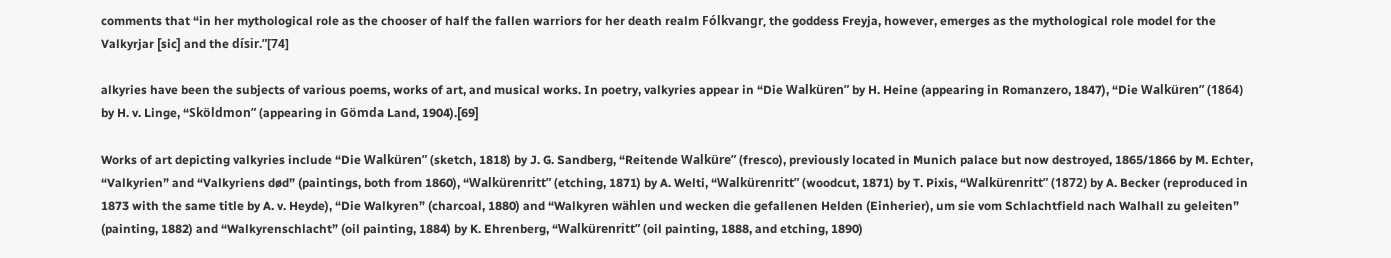comments that “in her mythological role as the chooser of half the fallen warriors for her death realm Fólkvangr, the goddess Freyja, however, emerges as the mythological role model for the Valkyrjar [sic] and the dísir.”[74]

alkyries have been the subjects of various poems, works of art, and musical works. In poetry, valkyries appear in “Die Walküren” by H. Heine (appearing in Romanzero, 1847), “Die Walküren” (1864) by H. v. Linge, “Sköldmon” (appearing in Gömda Land, 1904).[69]

Works of art depicting valkyries include “Die Walküren” (sketch, 1818) by J. G. Sandberg, “Reitende Walküre” (fresco), previously located in Munich palace but now destroyed, 1865/1866 by M. Echter, “Valkyrien” and “Valkyriens død” (paintings, both from 1860), “Walkürenritt” (etching, 1871) by A. Welti, “Walkürenritt” (woodcut, 1871) by T. Pixis, “Walkürenritt” (1872) by A. Becker (reproduced in 1873 with the same title by A. v. Heyde), “Die Walkyren” (charcoal, 1880) and “Walkyren wählen und wecken die gefallenen Helden (Einherier), um sie vom Schlachtfield nach Walhall zu geleiten” (painting, 1882) and “Walkyrenschlacht” (oil painting, 1884) by K. Ehrenberg, “Walkürenritt” (oil painting, 1888, and etching, 1890)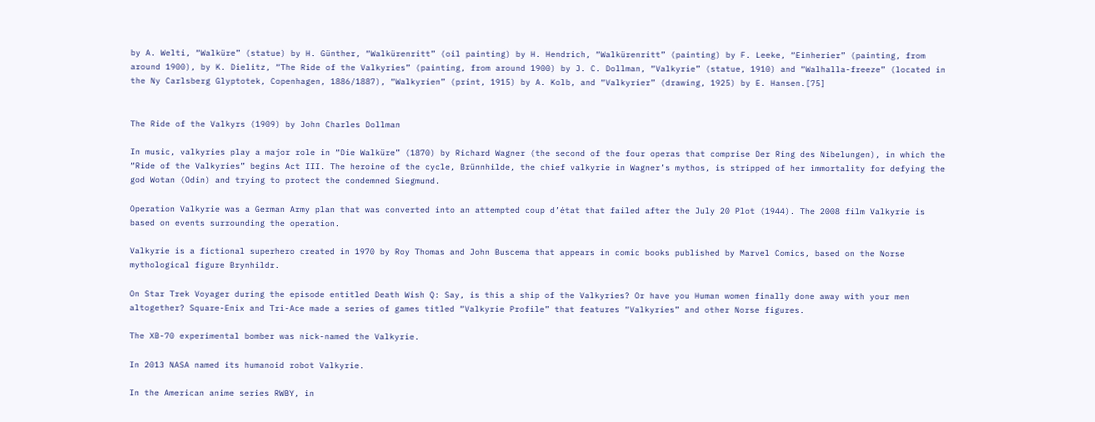by A. Welti, “Walküre” (statue) by H. Günther, “Walkürenritt” (oil painting) by H. Hendrich, “Walkürenritt” (painting) by F. Leeke, “Einherier” (painting, from around 1900), by K. Dielitz, “The Ride of the Valkyries” (painting, from around 1900) by J. C. Dollman, “Valkyrie” (statue, 1910) and “Walhalla-freeze” (located in the Ny Carlsberg Glyptotek, Copenhagen, 1886/1887), “Walkyrien” (print, 1915) by A. Kolb, and “Valkyrier” (drawing, 1925) by E. Hansen.[75]


The Ride of the Valkyrs (1909) by John Charles Dollman

In music, valkyries play a major role in “Die Walküre” (1870) by Richard Wagner (the second of the four operas that comprise Der Ring des Nibelungen), in which the “Ride of the Valkyries” begins Act III. The heroine of the cycle, Brünnhilde, the chief valkyrie in Wagner’s mythos, is stripped of her immortality for defying the god Wotan (Odin) and trying to protect the condemned Siegmund.

Operation Valkyrie was a German Army plan that was converted into an attempted coup d’état that failed after the July 20 Plot (1944). The 2008 film Valkyrie is based on events surrounding the operation.

Valkyrie is a fictional superhero created in 1970 by Roy Thomas and John Buscema that appears in comic books published by Marvel Comics, based on the Norse mythological figure Brynhildr.

On Star Trek Voyager during the episode entitled Death Wish Q: Say, is this a ship of the Valkyries? Or have you Human women finally done away with your men altogether? Square-Enix and Tri-Ace made a series of games titled “Valkyrie Profile” that features “Valkyries” and other Norse figures.

The XB-70 experimental bomber was nick-named the Valkyrie.

In 2013 NASA named its humanoid robot Valkyrie.

In the American anime series RWBY, in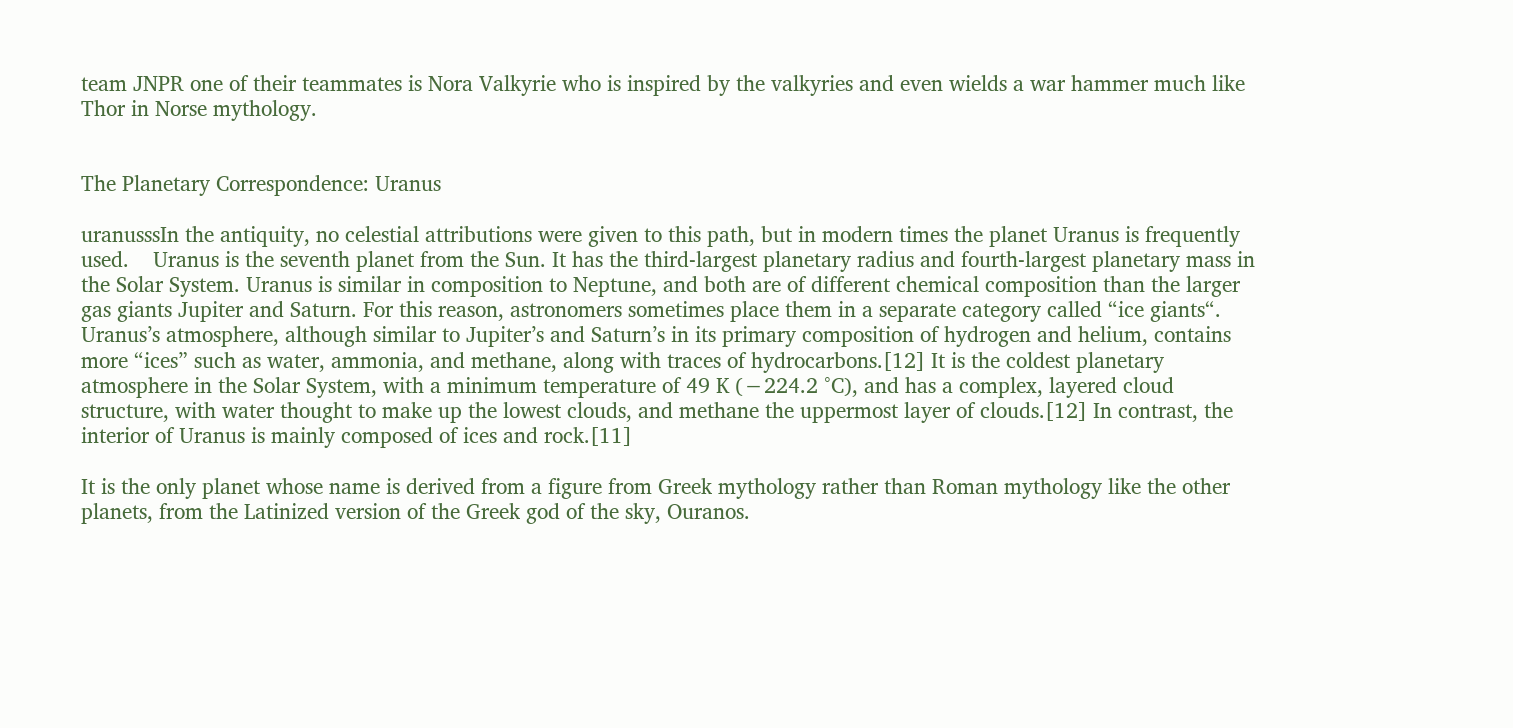team JNPR one of their teammates is Nora Valkyrie who is inspired by the valkyries and even wields a war hammer much like Thor in Norse mythology.


The Planetary Correspondence: Uranus

uranusssIn the antiquity, no celestial attributions were given to this path, but in modern times the planet Uranus is frequently used.    Uranus is the seventh planet from the Sun. It has the third-largest planetary radius and fourth-largest planetary mass in the Solar System. Uranus is similar in composition to Neptune, and both are of different chemical composition than the larger gas giants Jupiter and Saturn. For this reason, astronomers sometimes place them in a separate category called “ice giants“. Uranus’s atmosphere, although similar to Jupiter’s and Saturn’s in its primary composition of hydrogen and helium, contains more “ices” such as water, ammonia, and methane, along with traces of hydrocarbons.[12] It is the coldest planetary atmosphere in the Solar System, with a minimum temperature of 49 K (−224.2 °C), and has a complex, layered cloud structure, with water thought to make up the lowest clouds, and methane the uppermost layer of clouds.[12] In contrast, the interior of Uranus is mainly composed of ices and rock.[11]

It is the only planet whose name is derived from a figure from Greek mythology rather than Roman mythology like the other planets, from the Latinized version of the Greek god of the sky, Ouranos.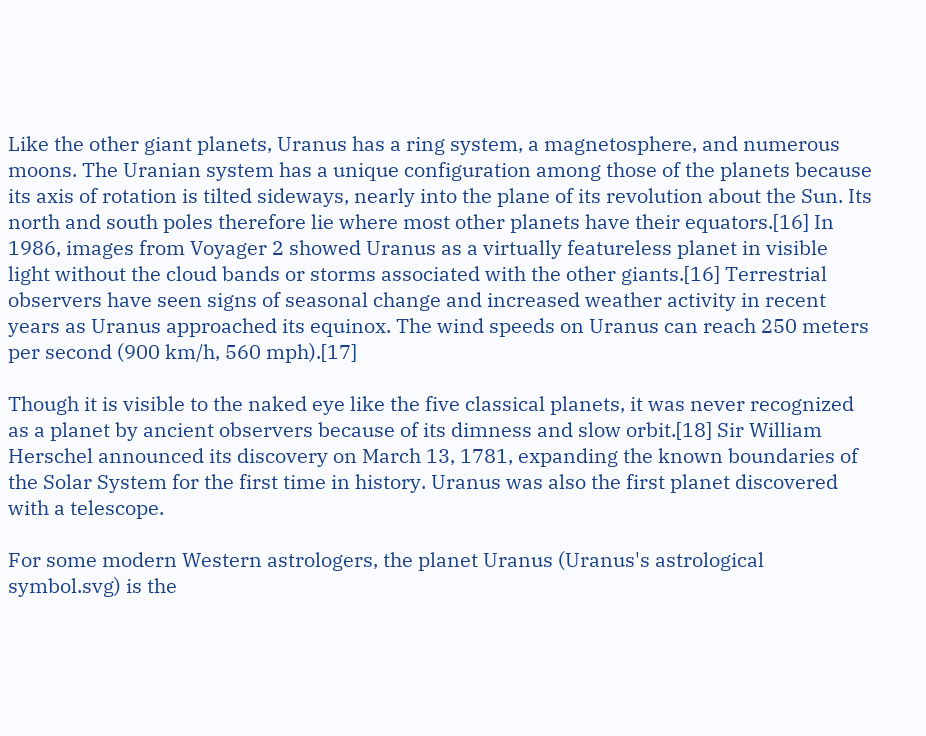Like the other giant planets, Uranus has a ring system, a magnetosphere, and numerous moons. The Uranian system has a unique configuration among those of the planets because its axis of rotation is tilted sideways, nearly into the plane of its revolution about the Sun. Its north and south poles therefore lie where most other planets have their equators.[16] In 1986, images from Voyager 2 showed Uranus as a virtually featureless planet in visible light without the cloud bands or storms associated with the other giants.[16] Terrestrial observers have seen signs of seasonal change and increased weather activity in recent years as Uranus approached its equinox. The wind speeds on Uranus can reach 250 meters per second (900 km/h, 560 mph).[17]

Though it is visible to the naked eye like the five classical planets, it was never recognized as a planet by ancient observers because of its dimness and slow orbit.[18] Sir William Herschel announced its discovery on March 13, 1781, expanding the known boundaries of the Solar System for the first time in history. Uranus was also the first planet discovered with a telescope.

For some modern Western astrologers, the planet Uranus (Uranus's astrological symbol.svg) is the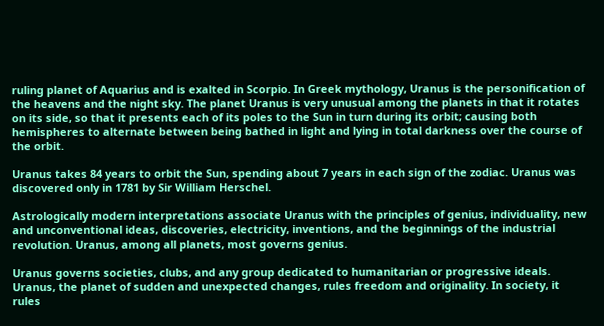ruling planet of Aquarius and is exalted in Scorpio. In Greek mythology, Uranus is the personification of the heavens and the night sky. The planet Uranus is very unusual among the planets in that it rotates on its side, so that it presents each of its poles to the Sun in turn during its orbit; causing both hemispheres to alternate between being bathed in light and lying in total darkness over the course of the orbit.

Uranus takes 84 years to orbit the Sun, spending about 7 years in each sign of the zodiac. Uranus was discovered only in 1781 by Sir William Herschel.

Astrologically modern interpretations associate Uranus with the principles of genius, individuality, new and unconventional ideas, discoveries, electricity, inventions, and the beginnings of the industrial revolution. Uranus, among all planets, most governs genius.

Uranus governs societies, clubs, and any group dedicated to humanitarian or progressive ideals. Uranus, the planet of sudden and unexpected changes, rules freedom and originality. In society, it rules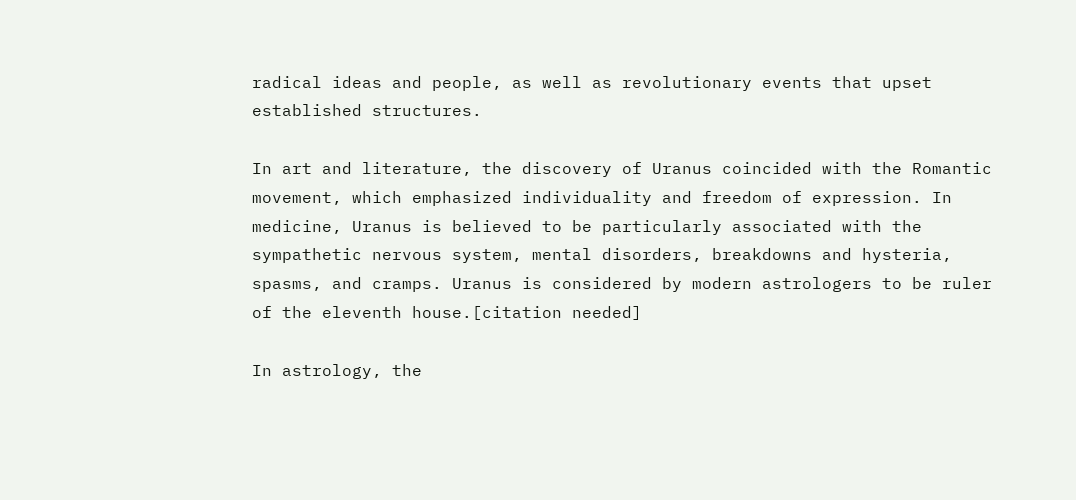radical ideas and people, as well as revolutionary events that upset established structures.

In art and literature, the discovery of Uranus coincided with the Romantic movement, which emphasized individuality and freedom of expression. In medicine, Uranus is believed to be particularly associated with the sympathetic nervous system, mental disorders, breakdowns and hysteria, spasms, and cramps. Uranus is considered by modern astrologers to be ruler of the eleventh house.[citation needed]

In astrology, the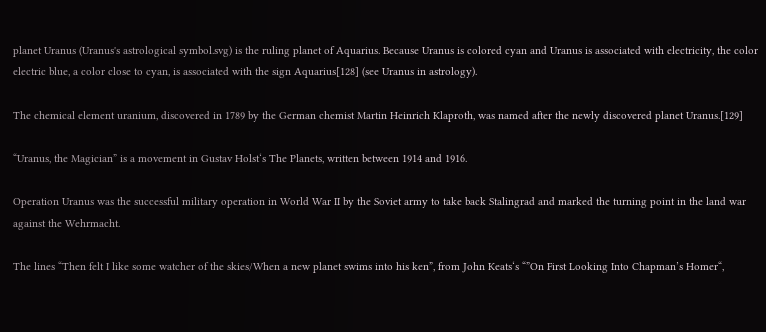planet Uranus (Uranus's astrological symbol.svg) is the ruling planet of Aquarius. Because Uranus is colored cyan and Uranus is associated with electricity, the color electric blue, a color close to cyan, is associated with the sign Aquarius[128] (see Uranus in astrology).

The chemical element uranium, discovered in 1789 by the German chemist Martin Heinrich Klaproth, was named after the newly discovered planet Uranus.[129]

“Uranus, the Magician” is a movement in Gustav Holst‘s The Planets, written between 1914 and 1916.

Operation Uranus was the successful military operation in World War II by the Soviet army to take back Stalingrad and marked the turning point in the land war against the Wehrmacht.

The lines “Then felt I like some watcher of the skies/When a new planet swims into his ken”, from John Keats‘s “”On First Looking Into Chapman’s Homer“,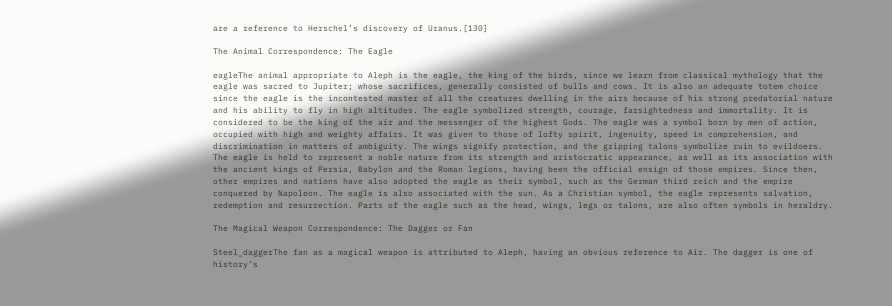are a reference to Herschel’s discovery of Uranus.[130]

The Animal Correspondence: The Eagle

eagleThe animal appropriate to Aleph is the eagle, the king of the birds, since we learn from classical mythology that the eagle was sacred to Jupiter; whose sacrifices, generally consisted of bulls and cows. It is also an adequate totem choice since the eagle is the incontested master of all the creatures dwelling in the airs because of his strong predatorial nature and his ability to fly in high altitudes. The eagle symbolized strength, courage, farsightedness and immortality. It is considered to be the king of the air and the messenger of the highest Gods. The eagle was a symbol born by men of action, occupied with high and weighty affairs. It was given to those of lofty spirit, ingenuity, speed in comprehension, and discrimination in matters of ambiguity. The wings signify protection, and the gripping talons symbolize ruin to evildoers. The eagle is held to represent a noble nature from its strength and aristocratic appearance, as well as its association with the ancient kings of Persia, Babylon and the Roman legions, having been the official ensign of those empires. Since then, other empires and nations have also adopted the eagle as their symbol, such as the German third reich and the empire conquered by Napoleon. The eagle is also associated with the sun. As a Christian symbol, the eagle represents salvation, redemption and resurrection. Parts of the eagle such as the head, wings, legs or talons, are also often symbols in heraldry.

The Magical Weapon Correspondence: The Dagger or Fan

Steel_daggerThe fan as a magical weapon is attributed to Aleph, having an obvious reference to Air. The dagger is one of history’s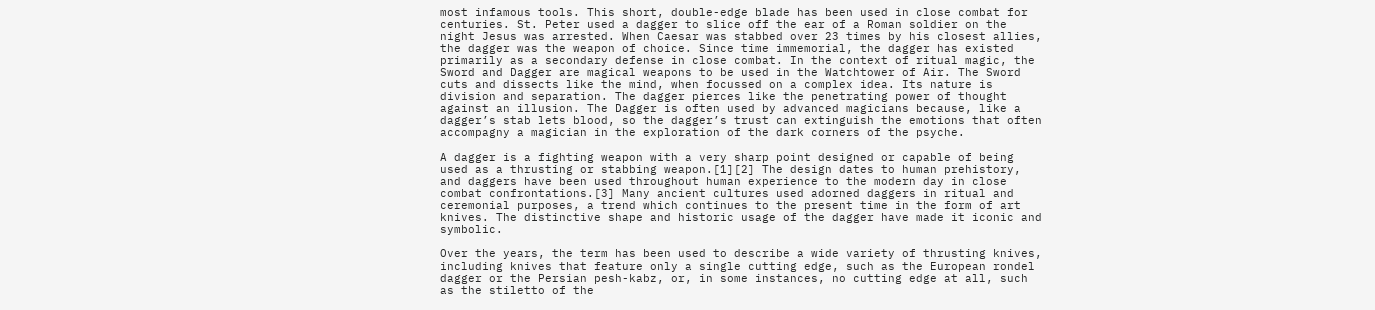most infamous tools. This short, double-edge blade has been used in close combat for centuries. St. Peter used a dagger to slice off the ear of a Roman soldier on the night Jesus was arrested. When Caesar was stabbed over 23 times by his closest allies, the dagger was the weapon of choice. Since time immemorial, the dagger has existed primarily as a secondary defense in close combat. In the context of ritual magic, the Sword and Dagger are magical weapons to be used in the Watchtower of Air. The Sword cuts and dissects like the mind, when focussed on a complex idea. Its nature is division and separation. The dagger pierces like the penetrating power of thought against an illusion. The Dagger is often used by advanced magicians because, like a dagger’s stab lets blood, so the dagger’s trust can extinguish the emotions that often accompagny a magician in the exploration of the dark corners of the psyche.

A dagger is a fighting weapon with a very sharp point designed or capable of being used as a thrusting or stabbing weapon.[1][2] The design dates to human prehistory, and daggers have been used throughout human experience to the modern day in close combat confrontations.[3] Many ancient cultures used adorned daggers in ritual and ceremonial purposes, a trend which continues to the present time in the form of art knives. The distinctive shape and historic usage of the dagger have made it iconic and symbolic.

Over the years, the term has been used to describe a wide variety of thrusting knives, including knives that feature only a single cutting edge, such as the European rondel dagger or the Persian pesh-kabz, or, in some instances, no cutting edge at all, such as the stiletto of the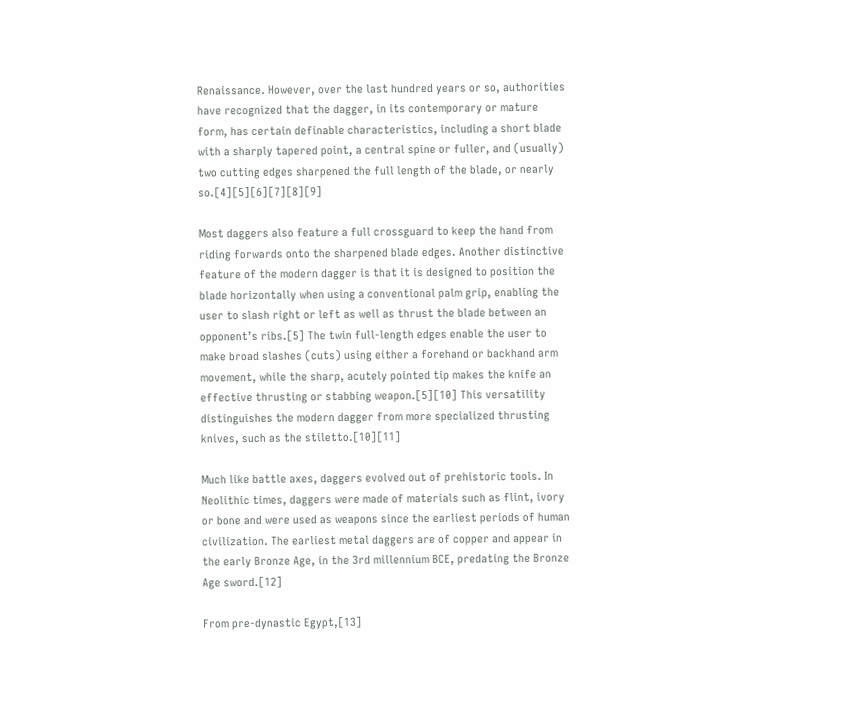Renaissance. However, over the last hundred years or so, authorities have recognized that the dagger, in its contemporary or mature form, has certain definable characteristics, including a short blade with a sharply tapered point, a central spine or fuller, and (usually) two cutting edges sharpened the full length of the blade, or nearly so.[4][5][6][7][8][9]

Most daggers also feature a full crossguard to keep the hand from riding forwards onto the sharpened blade edges. Another distinctive feature of the modern dagger is that it is designed to position the blade horizontally when using a conventional palm grip, enabling the user to slash right or left as well as thrust the blade between an opponent’s ribs.[5] The twin full-length edges enable the user to make broad slashes (cuts) using either a forehand or backhand arm movement, while the sharp, acutely pointed tip makes the knife an effective thrusting or stabbing weapon.[5][10] This versatility distinguishes the modern dagger from more specialized thrusting knives, such as the stiletto.[10][11]

Much like battle axes, daggers evolved out of prehistoric tools. In Neolithic times, daggers were made of materials such as flint, ivory or bone and were used as weapons since the earliest periods of human civilization. The earliest metal daggers are of copper and appear in the early Bronze Age, in the 3rd millennium BCE, predating the Bronze Age sword.[12]

From pre-dynastic Egypt,[13]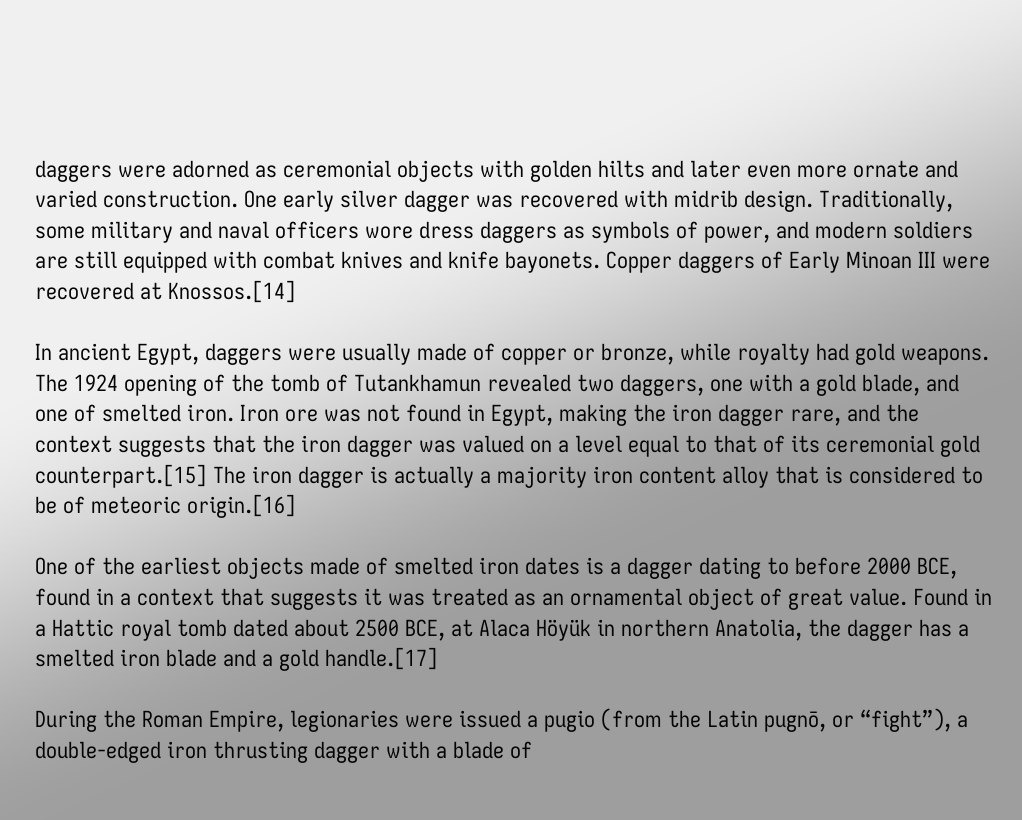daggers were adorned as ceremonial objects with golden hilts and later even more ornate and varied construction. One early silver dagger was recovered with midrib design. Traditionally, some military and naval officers wore dress daggers as symbols of power, and modern soldiers are still equipped with combat knives and knife bayonets. Copper daggers of Early Minoan III were recovered at Knossos.[14]

In ancient Egypt, daggers were usually made of copper or bronze, while royalty had gold weapons. The 1924 opening of the tomb of Tutankhamun revealed two daggers, one with a gold blade, and one of smelted iron. Iron ore was not found in Egypt, making the iron dagger rare, and the context suggests that the iron dagger was valued on a level equal to that of its ceremonial gold counterpart.[15] The iron dagger is actually a majority iron content alloy that is considered to be of meteoric origin.[16]

One of the earliest objects made of smelted iron dates is a dagger dating to before 2000 BCE, found in a context that suggests it was treated as an ornamental object of great value. Found in a Hattic royal tomb dated about 2500 BCE, at Alaca Höyük in northern Anatolia, the dagger has a smelted iron blade and a gold handle.[17]

During the Roman Empire, legionaries were issued a pugio (from the Latin pugnō, or “fight”), a double-edged iron thrusting dagger with a blade of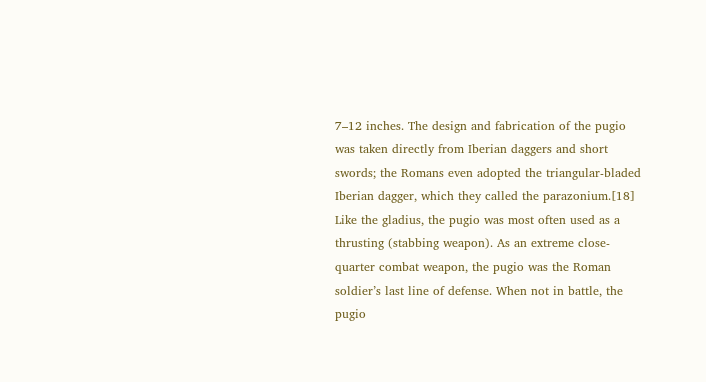7–12 inches. The design and fabrication of the pugio was taken directly from Iberian daggers and short swords; the Romans even adopted the triangular-bladed Iberian dagger, which they called the parazonium.[18] Like the gladius, the pugio was most often used as a thrusting (stabbing weapon). As an extreme close-quarter combat weapon, the pugio was the Roman soldier’s last line of defense. When not in battle, the pugio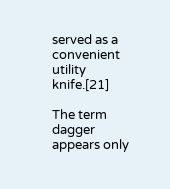served as a convenient utility knife.[21]

The term dagger appears only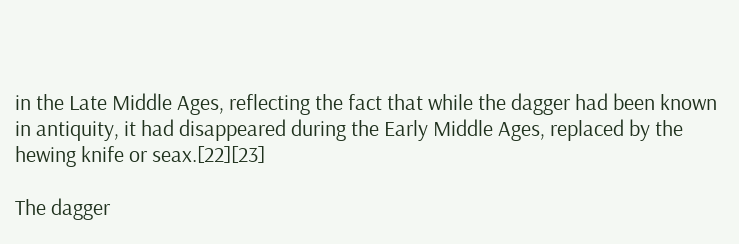in the Late Middle Ages, reflecting the fact that while the dagger had been known in antiquity, it had disappeared during the Early Middle Ages, replaced by the hewing knife or seax.[22][23]

The dagger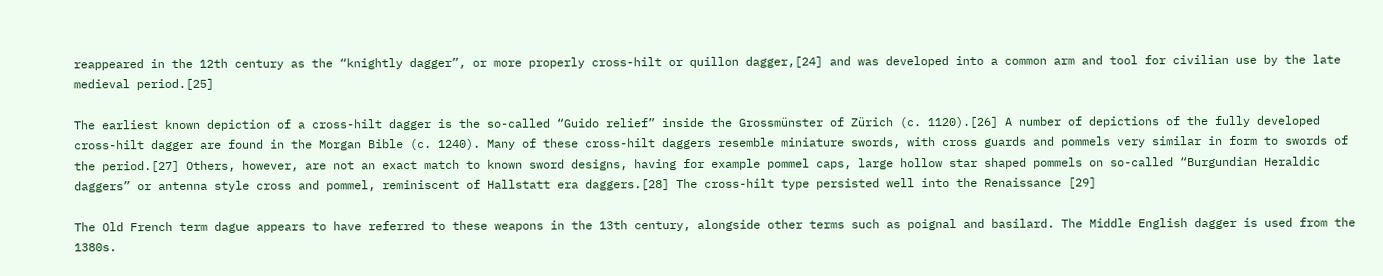reappeared in the 12th century as the “knightly dagger”, or more properly cross-hilt or quillon dagger,[24] and was developed into a common arm and tool for civilian use by the late medieval period.[25]

The earliest known depiction of a cross-hilt dagger is the so-called “Guido relief” inside the Grossmünster of Zürich (c. 1120).[26] A number of depictions of the fully developed cross-hilt dagger are found in the Morgan Bible (c. 1240). Many of these cross-hilt daggers resemble miniature swords, with cross guards and pommels very similar in form to swords of the period.[27] Others, however, are not an exact match to known sword designs, having for example pommel caps, large hollow star shaped pommels on so-called “Burgundian Heraldic daggers” or antenna style cross and pommel, reminiscent of Hallstatt era daggers.[28] The cross-hilt type persisted well into the Renaissance [29]

The Old French term dague appears to have referred to these weapons in the 13th century, alongside other terms such as poignal and basilard. The Middle English dagger is used from the 1380s.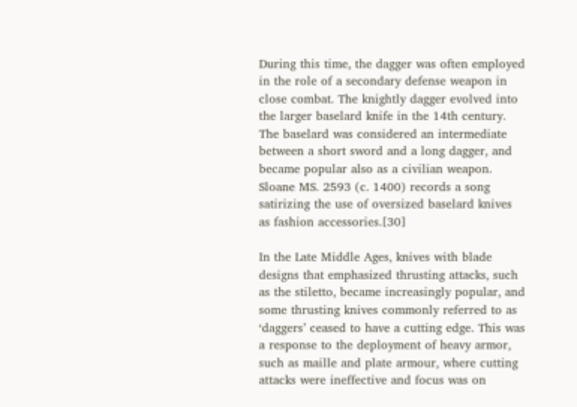During this time, the dagger was often employed in the role of a secondary defense weapon in close combat. The knightly dagger evolved into the larger baselard knife in the 14th century. The baselard was considered an intermediate between a short sword and a long dagger, and became popular also as a civilian weapon. Sloane MS. 2593 (c. 1400) records a song satirizing the use of oversized baselard knives as fashion accessories.[30]

In the Late Middle Ages, knives with blade designs that emphasized thrusting attacks, such as the stiletto, became increasingly popular, and some thrusting knives commonly referred to as ‘daggers’ ceased to have a cutting edge. This was a response to the deployment of heavy armor, such as maille and plate armour, where cutting attacks were ineffective and focus was on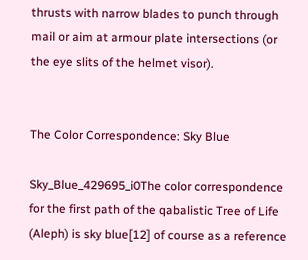thrusts with narrow blades to punch through mail or aim at armour plate intersections (or the eye slits of the helmet visor).


The Color Correspondence: Sky Blue

Sky_Blue_429695_i0The color correspondence for the first path of the qabalistic Tree of Life (Aleph) is sky blue[12] of course as a reference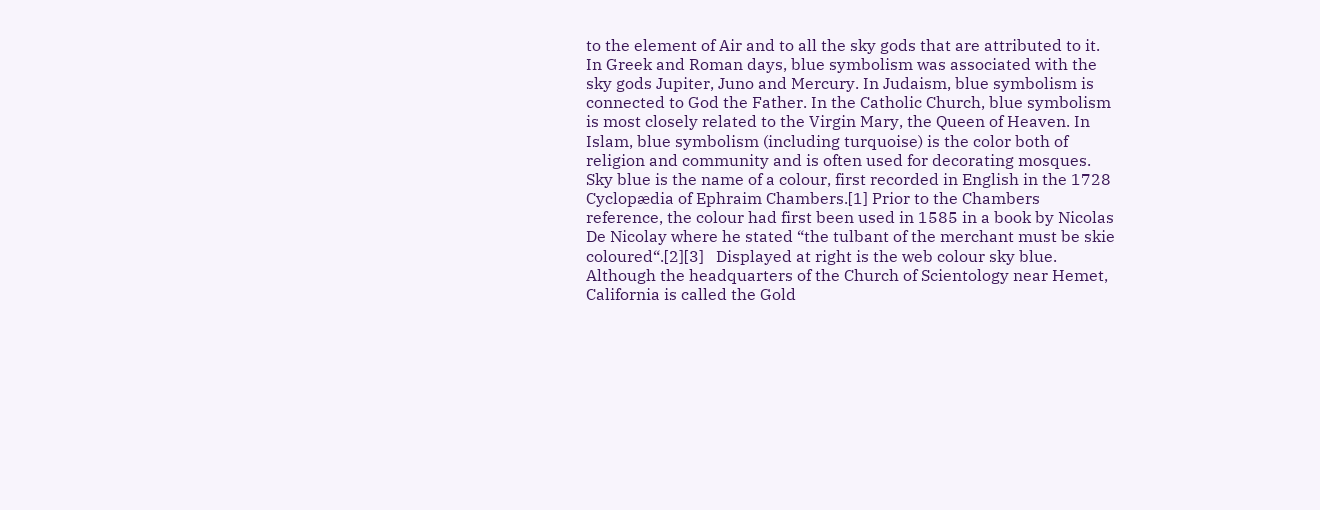to the element of Air and to all the sky gods that are attributed to it. In Greek and Roman days, blue symbolism was associated with the sky gods Jupiter, Juno and Mercury. In Judaism, blue symbolism is connected to God the Father. In the Catholic Church, blue symbolism is most closely related to the Virgin Mary, the Queen of Heaven. In Islam, blue symbolism (including turquoise) is the color both of religion and community and is often used for decorating mosques.   Sky blue is the name of a colour, first recorded in English in the 1728 Cyclopædia of Ephraim Chambers.[1] Prior to the Chambers reference, the colour had first been used in 1585 in a book by Nicolas De Nicolay where he stated “the tulbant of the merchant must be skie coloured“.[2][3]   Displayed at right is the web colour sky blue.   Although the headquarters of the Church of Scientology near Hemet, California is called the Gold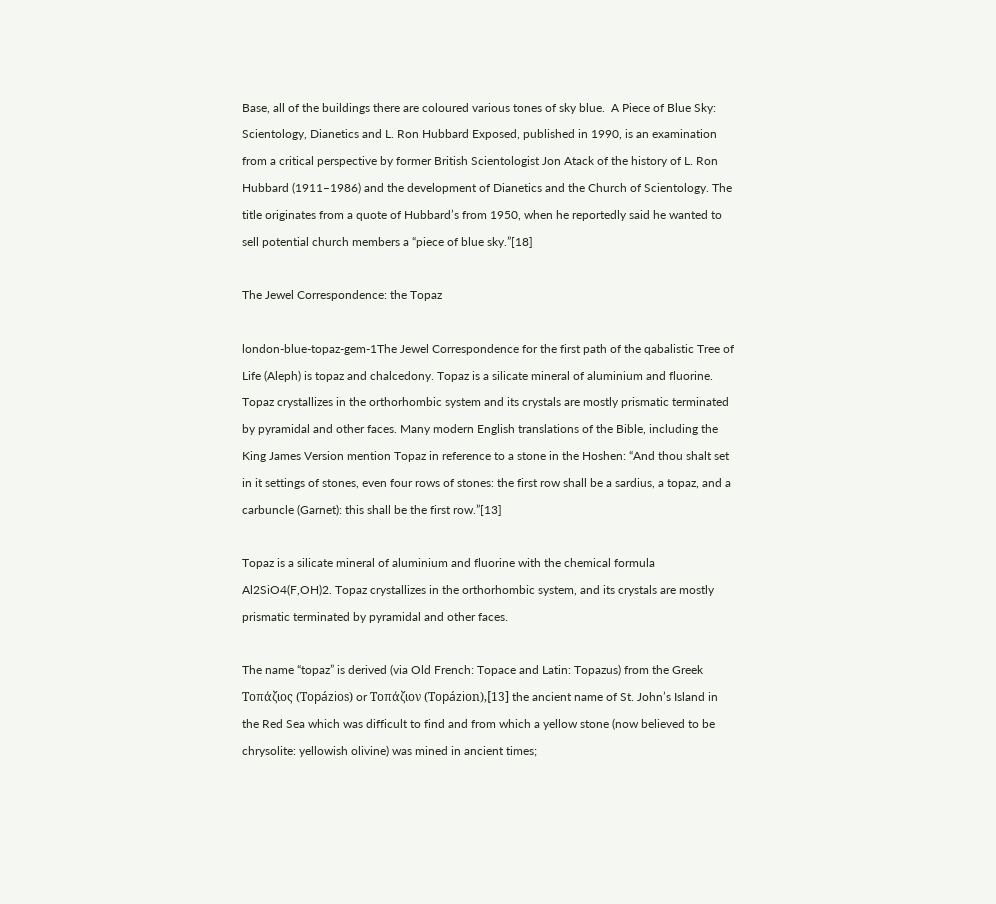Base, all of the buildings there are coloured various tones of sky blue.  A Piece of Blue Sky: Scientology, Dianetics and L. Ron Hubbard Exposed, published in 1990, is an examination from a critical perspective by former British Scientologist Jon Atack of the history of L. Ron Hubbard (1911–1986) and the development of Dianetics and the Church of Scientology. The title originates from a quote of Hubbard’s from 1950, when he reportedly said he wanted to sell potential church members a “piece of blue sky.”[18]

The Jewel Correspondence: the Topaz

london-blue-topaz-gem-1The Jewel Correspondence for the first path of the qabalistic Tree of Life (Aleph) is topaz and chalcedony. Topaz is a silicate mineral of aluminium and fluorine. Topaz crystallizes in the orthorhombic system and its crystals are mostly prismatic terminated by pyramidal and other faces. Many modern English translations of the Bible, including the King James Version mention Topaz in reference to a stone in the Hoshen: “And thou shalt set in it settings of stones, even four rows of stones: the first row shall be a sardius, a topaz, and a carbuncle (Garnet): this shall be the first row.”[13]

Topaz is a silicate mineral of aluminium and fluorine with the chemical formula Al2SiO4(F,OH)2. Topaz crystallizes in the orthorhombic system, and its crystals are mostly prismatic terminated by pyramidal and other faces.

The name “topaz” is derived (via Old French: Topace and Latin: Topazus) from the Greek Τοπάζιος (Τοpáziοs) or Τοπάζιον (Τοpáziοn),[13] the ancient name of St. John’s Island in the Red Sea which was difficult to find and from which a yellow stone (now believed to be chrysolite: yellowish olivine) was mined in ancient times;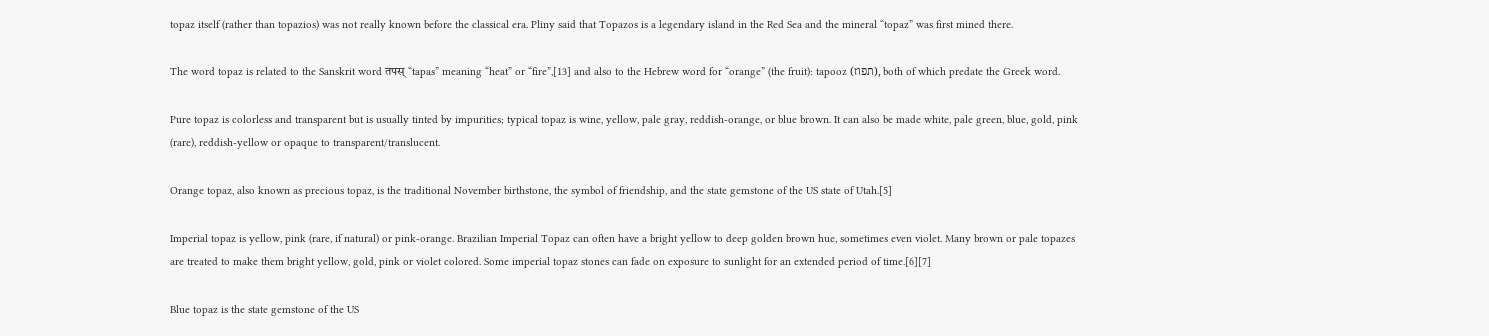topaz itself (rather than topazios) was not really known before the classical era. Pliny said that Topazos is a legendary island in the Red Sea and the mineral “topaz” was first mined there.

The word topaz is related to the Sanskrit word तपस् “tapas” meaning “heat” or “fire”,[13] and also to the Hebrew word for “orange” (the fruit): tapooz (תפוז), both of which predate the Greek word.

Pure topaz is colorless and transparent but is usually tinted by impurities; typical topaz is wine, yellow, pale gray, reddish-orange, or blue brown. It can also be made white, pale green, blue, gold, pink (rare), reddish-yellow or opaque to transparent/translucent.

Orange topaz, also known as precious topaz, is the traditional November birthstone, the symbol of friendship, and the state gemstone of the US state of Utah.[5]

Imperial topaz is yellow, pink (rare, if natural) or pink-orange. Brazilian Imperial Topaz can often have a bright yellow to deep golden brown hue, sometimes even violet. Many brown or pale topazes are treated to make them bright yellow, gold, pink or violet colored. Some imperial topaz stones can fade on exposure to sunlight for an extended period of time.[6][7]

Blue topaz is the state gemstone of the US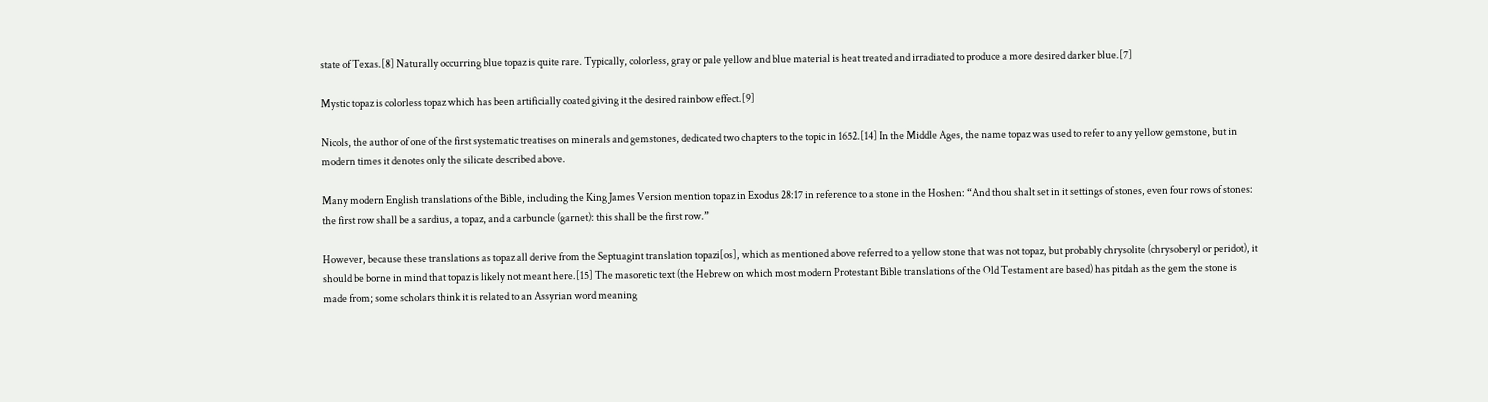state of Texas.[8] Naturally occurring blue topaz is quite rare. Typically, colorless, gray or pale yellow and blue material is heat treated and irradiated to produce a more desired darker blue.[7]

Mystic topaz is colorless topaz which has been artificially coated giving it the desired rainbow effect.[9]

Nicols, the author of one of the first systematic treatises on minerals and gemstones, dedicated two chapters to the topic in 1652.[14] In the Middle Ages, the name topaz was used to refer to any yellow gemstone, but in modern times it denotes only the silicate described above.

Many modern English translations of the Bible, including the King James Version mention topaz in Exodus 28:17 in reference to a stone in the Hoshen: “And thou shalt set in it settings of stones, even four rows of stones: the first row shall be a sardius, a topaz, and a carbuncle (garnet): this shall be the first row.”

However, because these translations as topaz all derive from the Septuagint translation topazi[os], which as mentioned above referred to a yellow stone that was not topaz, but probably chrysolite (chrysoberyl or peridot), it should be borne in mind that topaz is likely not meant here.[15] The masoretic text (the Hebrew on which most modern Protestant Bible translations of the Old Testament are based) has pitdah as the gem the stone is made from; some scholars think it is related to an Assyrian word meaning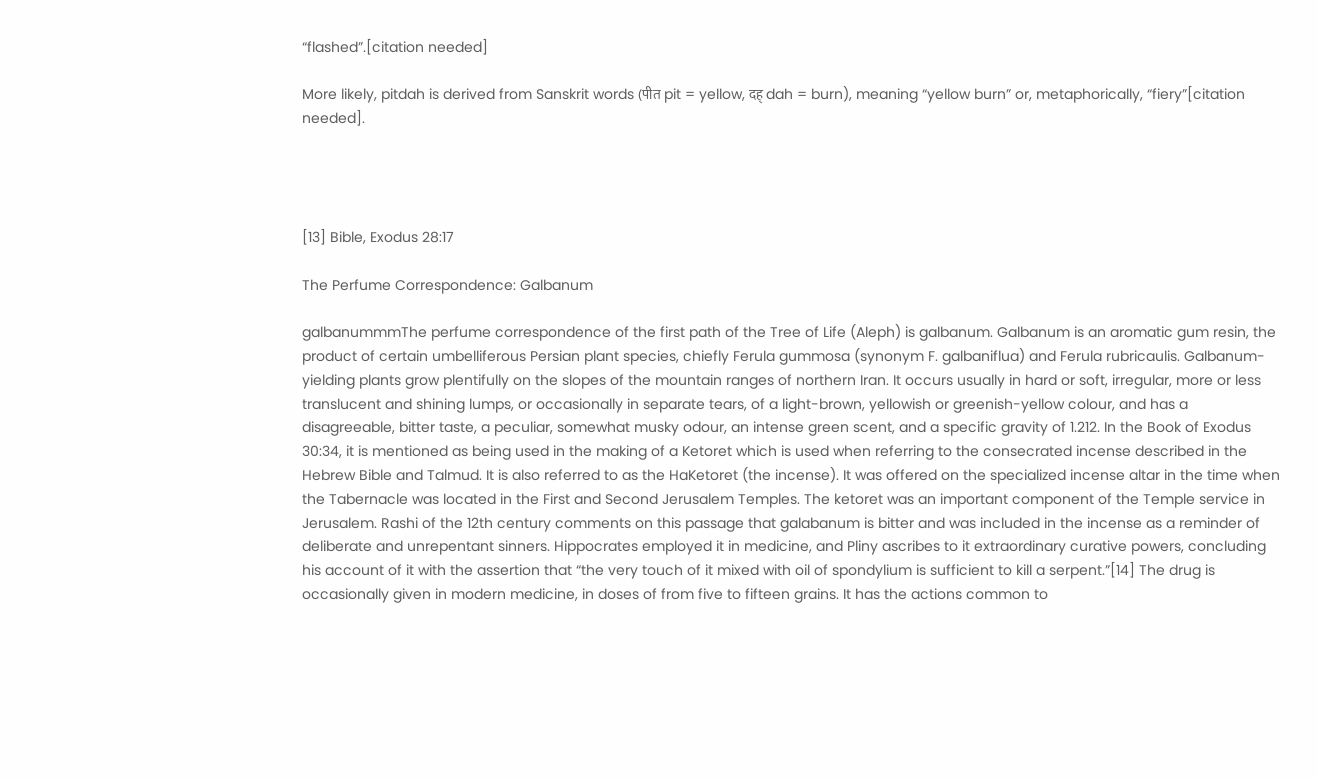“flashed”.[citation needed]

More likely, pitdah is derived from Sanskrit words (पीत pit = yellow, दह् dah = burn), meaning “yellow burn” or, metaphorically, “fiery”[citation needed].




[13] Bible, Exodus 28:17

The Perfume Correspondence: Galbanum

galbanummmThe perfume correspondence of the first path of the Tree of Life (Aleph) is galbanum. Galbanum is an aromatic gum resin, the product of certain umbelliferous Persian plant species, chiefly Ferula gummosa (synonym F. galbaniflua) and Ferula rubricaulis. Galbanum-yielding plants grow plentifully on the slopes of the mountain ranges of northern Iran. It occurs usually in hard or soft, irregular, more or less translucent and shining lumps, or occasionally in separate tears, of a light-brown, yellowish or greenish-yellow colour, and has a disagreeable, bitter taste, a peculiar, somewhat musky odour, an intense green scent, and a specific gravity of 1.212. In the Book of Exodus 30:34, it is mentioned as being used in the making of a Ketoret which is used when referring to the consecrated incense described in the Hebrew Bible and Talmud. It is also referred to as the HaKetoret (the incense). It was offered on the specialized incense altar in the time when the Tabernacle was located in the First and Second Jerusalem Temples. The ketoret was an important component of the Temple service in Jerusalem. Rashi of the 12th century comments on this passage that galabanum is bitter and was included in the incense as a reminder of deliberate and unrepentant sinners. Hippocrates employed it in medicine, and Pliny ascribes to it extraordinary curative powers, concluding his account of it with the assertion that “the very touch of it mixed with oil of spondylium is sufficient to kill a serpent.”[14] The drug is occasionally given in modern medicine, in doses of from five to fifteen grains. It has the actions common to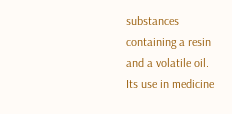substances containing a resin and a volatile oil. Its use in medicine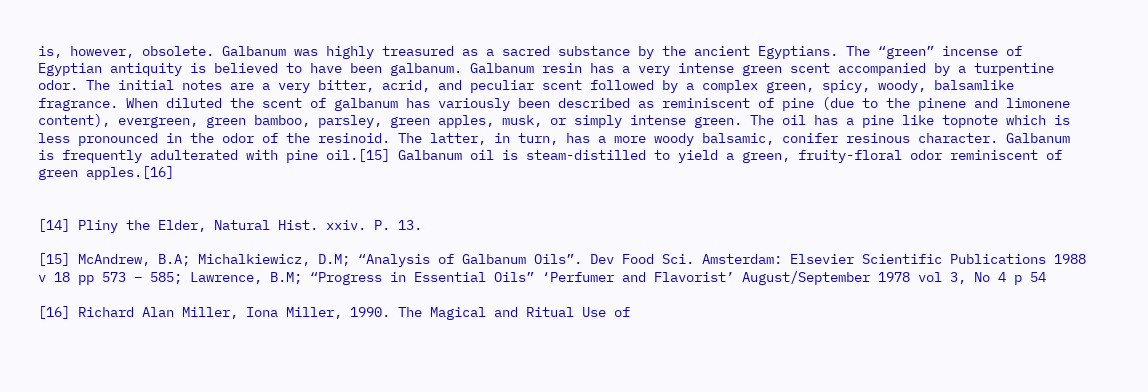is, however, obsolete. Galbanum was highly treasured as a sacred substance by the ancient Egyptians. The “green” incense of Egyptian antiquity is believed to have been galbanum. Galbanum resin has a very intense green scent accompanied by a turpentine odor. The initial notes are a very bitter, acrid, and peculiar scent followed by a complex green, spicy, woody, balsamlike fragrance. When diluted the scent of galbanum has variously been described as reminiscent of pine (due to the pinene and limonene content), evergreen, green bamboo, parsley, green apples, musk, or simply intense green. The oil has a pine like topnote which is less pronounced in the odor of the resinoid. The latter, in turn, has a more woody balsamic, conifer resinous character. Galbanum is frequently adulterated with pine oil.[15] Galbanum oil is steam-distilled to yield a green, fruity-floral odor reminiscent of green apples.[16]


[14] Pliny the Elder, Natural Hist. xxiv. P. 13.

[15] McAndrew, B.A; Michalkiewicz, D.M; “Analysis of Galbanum Oils”. Dev Food Sci. Amsterdam: Elsevier Scientific Publications 1988 v 18 pp 573 – 585; Lawrence, B.M; “Progress in Essential Oils” ‘Perfumer and Flavorist’ August/September 1978 vol 3, No 4 p 54

[16] Richard Alan Miller, Iona Miller, 1990. The Magical and Ritual Use of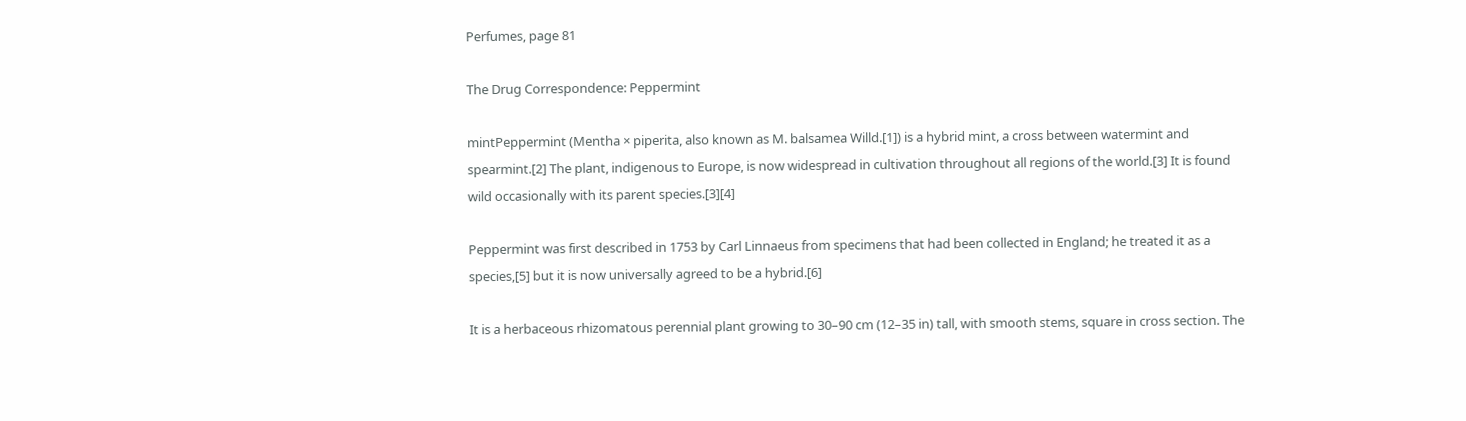Perfumes, page 81

The Drug Correspondence: Peppermint

mintPeppermint (Mentha × piperita, also known as M. balsamea Willd.[1]) is a hybrid mint, a cross between watermint and spearmint.[2] The plant, indigenous to Europe, is now widespread in cultivation throughout all regions of the world.[3] It is found wild occasionally with its parent species.[3][4]

Peppermint was first described in 1753 by Carl Linnaeus from specimens that had been collected in England; he treated it as a species,[5] but it is now universally agreed to be a hybrid.[6]

It is a herbaceous rhizomatous perennial plant growing to 30–90 cm (12–35 in) tall, with smooth stems, square in cross section. The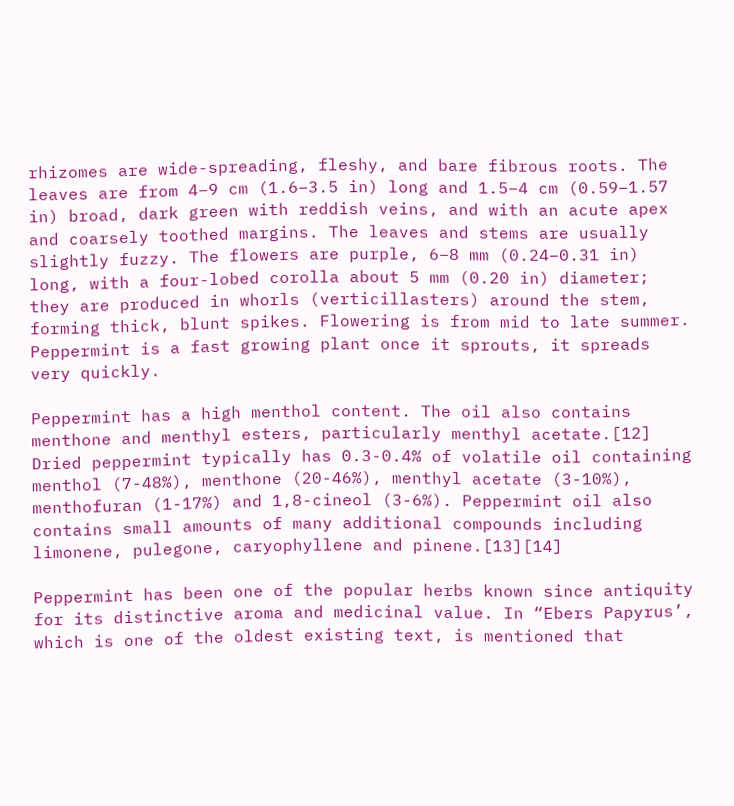rhizomes are wide-spreading, fleshy, and bare fibrous roots. The leaves are from 4–9 cm (1.6–3.5 in) long and 1.5–4 cm (0.59–1.57 in) broad, dark green with reddish veins, and with an acute apex and coarsely toothed margins. The leaves and stems are usually slightly fuzzy. The flowers are purple, 6–8 mm (0.24–0.31 in) long, with a four-lobed corolla about 5 mm (0.20 in) diameter; they are produced in whorls (verticillasters) around the stem, forming thick, blunt spikes. Flowering is from mid to late summer. Peppermint is a fast growing plant once it sprouts, it spreads very quickly.

Peppermint has a high menthol content. The oil also contains menthone and menthyl esters, particularly menthyl acetate.[12] Dried peppermint typically has 0.3-0.4% of volatile oil containing menthol (7-48%), menthone (20-46%), menthyl acetate (3-10%), menthofuran (1-17%) and 1,8-cineol (3-6%). Peppermint oil also contains small amounts of many additional compounds including limonene, pulegone, caryophyllene and pinene.[13][14]

Peppermint has been one of the popular herbs known since antiquity for its distinctive aroma and medicinal value. In “Ebers Papyrus’, which is one of the oldest existing text, is mentioned that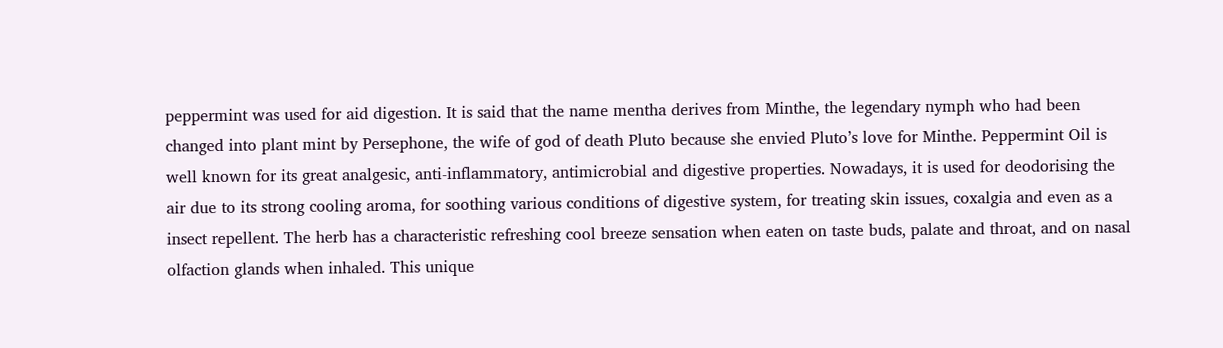peppermint was used for aid digestion. It is said that the name mentha derives from Minthe, the legendary nymph who had been changed into plant mint by Persephone, the wife of god of death Pluto because she envied Pluto’s love for Minthe. Peppermint Oil is well known for its great analgesic, anti-inflammatory, antimicrobial and digestive properties. Nowadays, it is used for deodorising the air due to its strong cooling aroma, for soothing various conditions of digestive system, for treating skin issues, coxalgia and even as a insect repellent. The herb has a characteristic refreshing cool breeze sensation when eaten on taste buds, palate and throat, and on nasal olfaction glands when inhaled. This unique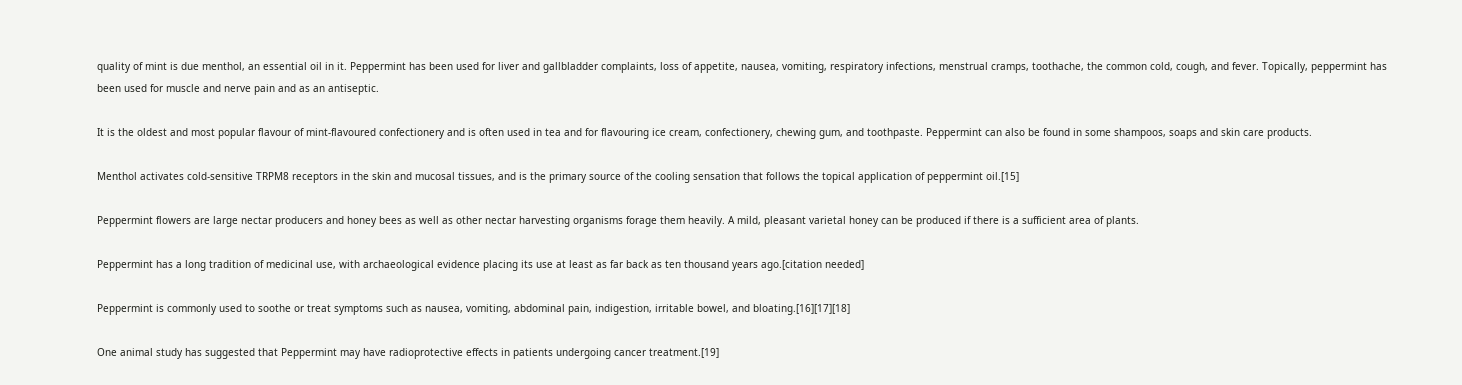quality of mint is due menthol, an essential oil in it. Peppermint has been used for liver and gallbladder complaints, loss of appetite, nausea, vomiting, respiratory infections, menstrual cramps, toothache, the common cold, cough, and fever. Topically, peppermint has been used for muscle and nerve pain and as an antiseptic.

It is the oldest and most popular flavour of mint-flavoured confectionery and is often used in tea and for flavouring ice cream, confectionery, chewing gum, and toothpaste. Peppermint can also be found in some shampoos, soaps and skin care products.

Menthol activates cold-sensitive TRPM8 receptors in the skin and mucosal tissues, and is the primary source of the cooling sensation that follows the topical application of peppermint oil.[15]

Peppermint flowers are large nectar producers and honey bees as well as other nectar harvesting organisms forage them heavily. A mild, pleasant varietal honey can be produced if there is a sufficient area of plants.

Peppermint has a long tradition of medicinal use, with archaeological evidence placing its use at least as far back as ten thousand years ago.[citation needed]

Peppermint is commonly used to soothe or treat symptoms such as nausea, vomiting, abdominal pain, indigestion, irritable bowel, and bloating.[16][17][18]

One animal study has suggested that Peppermint may have radioprotective effects in patients undergoing cancer treatment.[19]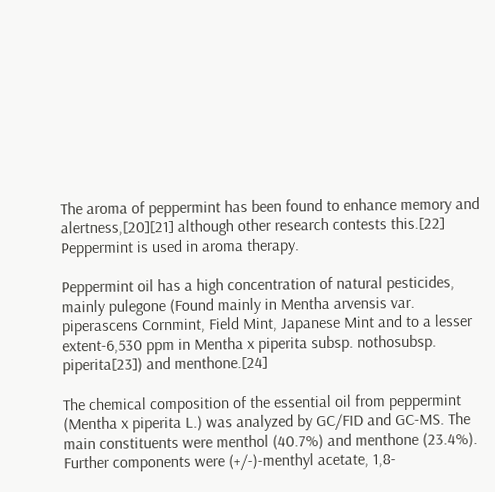The aroma of peppermint has been found to enhance memory and alertness,[20][21] although other research contests this.[22] Peppermint is used in aroma therapy.

Peppermint oil has a high concentration of natural pesticides, mainly pulegone (Found mainly in Mentha arvensis var. piperascens Cornmint, Field Mint, Japanese Mint and to a lesser extent-6,530 ppm in Mentha x piperita subsp. nothosubsp. piperita[23]) and menthone.[24]

The chemical composition of the essential oil from peppermint (Mentha x piperita L.) was analyzed by GC/FID and GC-MS. The main constituents were menthol (40.7%) and menthone (23.4%). Further components were (+/-)-menthyl acetate, 1,8-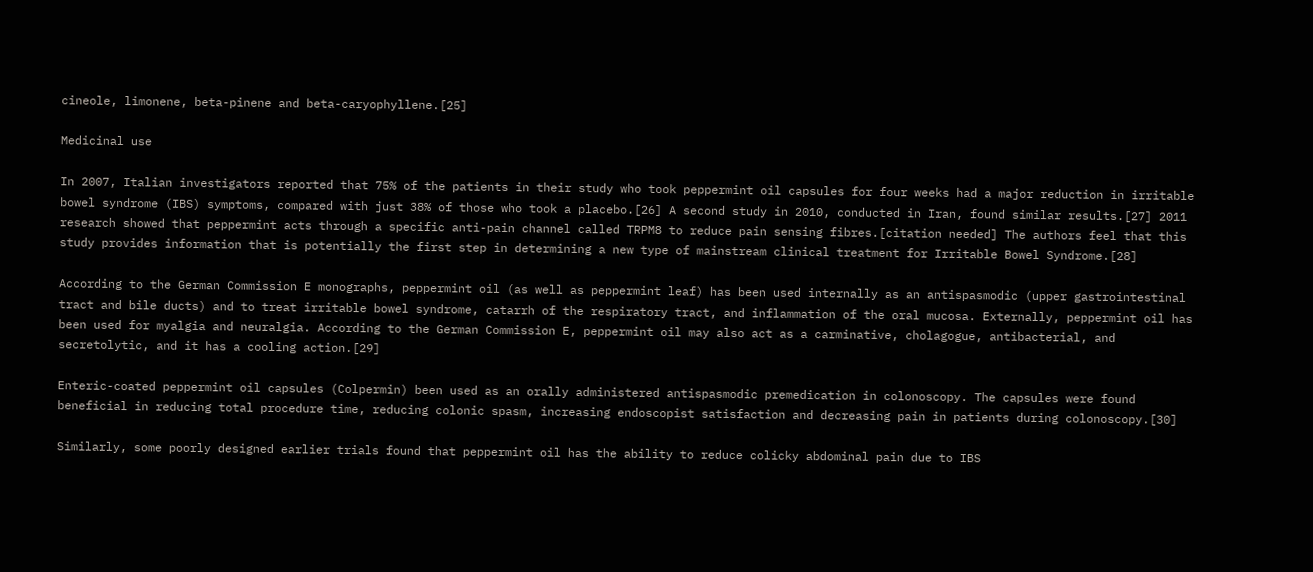cineole, limonene, beta-pinene and beta-caryophyllene.[25]

Medicinal use

In 2007, Italian investigators reported that 75% of the patients in their study who took peppermint oil capsules for four weeks had a major reduction in irritable bowel syndrome (IBS) symptoms, compared with just 38% of those who took a placebo.[26] A second study in 2010, conducted in Iran, found similar results.[27] 2011 research showed that peppermint acts through a specific anti-pain channel called TRPM8 to reduce pain sensing fibres.[citation needed] The authors feel that this study provides information that is potentially the first step in determining a new type of mainstream clinical treatment for Irritable Bowel Syndrome.[28]

According to the German Commission E monographs, peppermint oil (as well as peppermint leaf) has been used internally as an antispasmodic (upper gastrointestinal tract and bile ducts) and to treat irritable bowel syndrome, catarrh of the respiratory tract, and inflammation of the oral mucosa. Externally, peppermint oil has been used for myalgia and neuralgia. According to the German Commission E, peppermint oil may also act as a carminative, cholagogue, antibacterial, and secretolytic, and it has a cooling action.[29]

Enteric-coated peppermint oil capsules (Colpermin) been used as an orally administered antispasmodic premedication in colonoscopy. The capsules were found beneficial in reducing total procedure time, reducing colonic spasm, increasing endoscopist satisfaction and decreasing pain in patients during colonoscopy.[30]

Similarly, some poorly designed earlier trials found that peppermint oil has the ability to reduce colicky abdominal pain due to IBS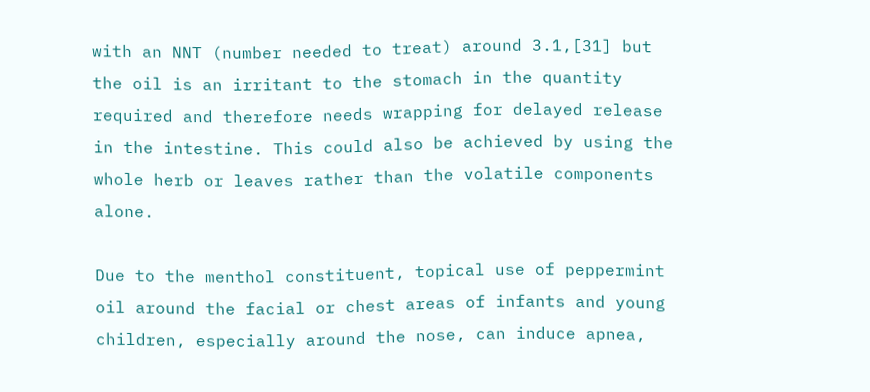with an NNT (number needed to treat) around 3.1,[31] but the oil is an irritant to the stomach in the quantity required and therefore needs wrapping for delayed release in the intestine. This could also be achieved by using the whole herb or leaves rather than the volatile components alone.

Due to the menthol constituent, topical use of peppermint oil around the facial or chest areas of infants and young children, especially around the nose, can induce apnea,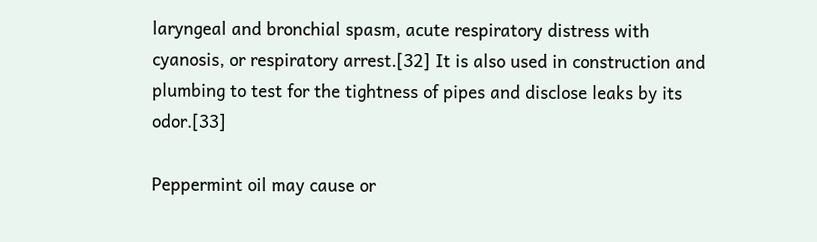laryngeal and bronchial spasm, acute respiratory distress with cyanosis, or respiratory arrest.[32] It is also used in construction and plumbing to test for the tightness of pipes and disclose leaks by its odor.[33]

Peppermint oil may cause or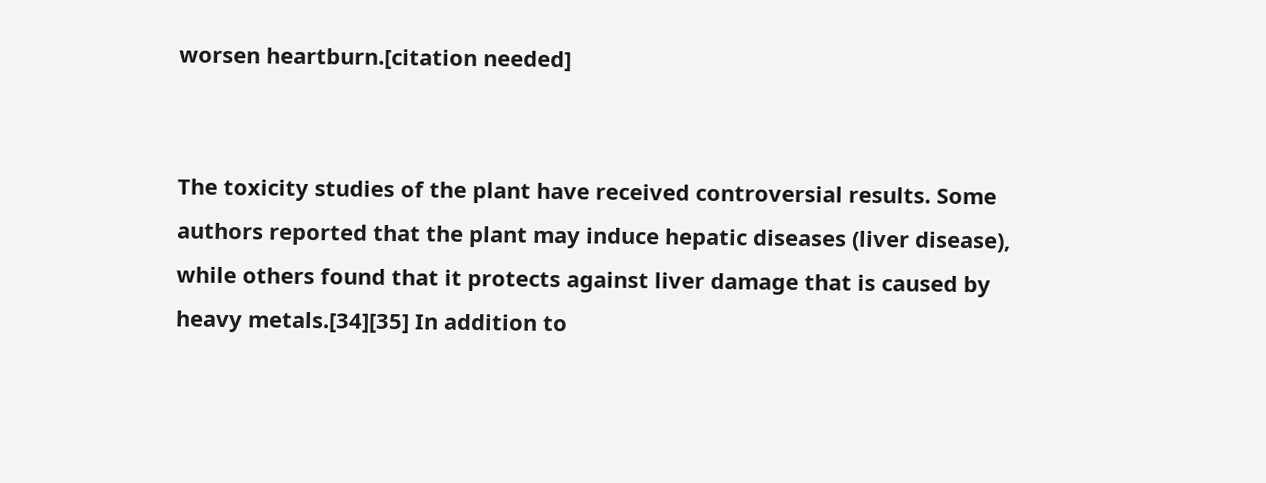worsen heartburn.[citation needed]


The toxicity studies of the plant have received controversial results. Some authors reported that the plant may induce hepatic diseases (liver disease), while others found that it protects against liver damage that is caused by heavy metals.[34][35] In addition to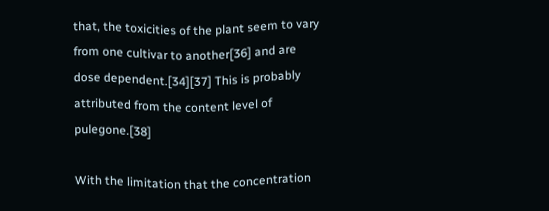that, the toxicities of the plant seem to vary from one cultivar to another[36] and are dose dependent.[34][37] This is probably attributed from the content level of pulegone.[38]

With the limitation that the concentration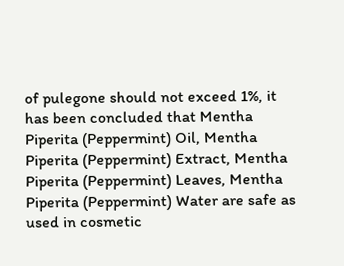of pulegone should not exceed 1%, it has been concluded that Mentha Piperita (Peppermint) Oil, Mentha Piperita (Peppermint) Extract, Mentha Piperita (Peppermint) Leaves, Mentha Piperita (Peppermint) Water are safe as used in cosmetic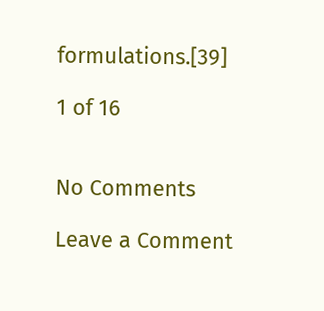formulations.[39]

1 of 16


No Comments

Leave a Comment